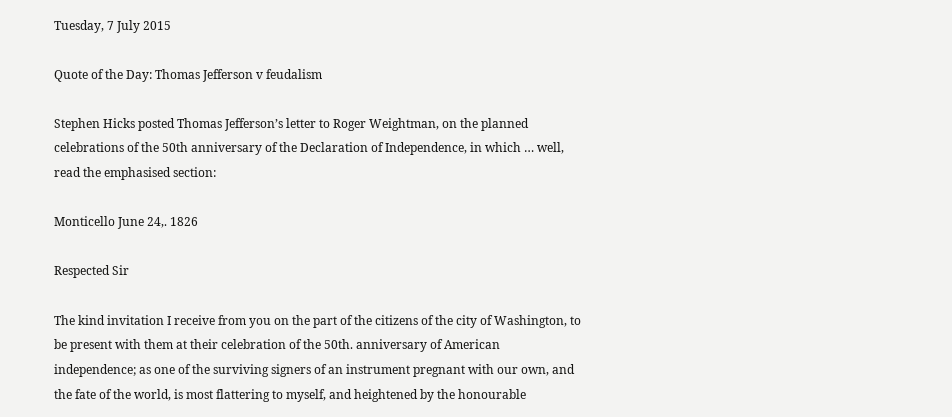Tuesday, 7 July 2015

Quote of the Day: Thomas Jefferson v feudalism

Stephen Hicks posted Thomas Jefferson’s letter to Roger Weightman, on the planned celebrations of the 50th anniversary of the Declaration of Independence, in which … well, read the emphasised section:

Monticello June 24,. 1826

Respected Sir

The kind invitation I receive from you on the part of the citizens of the city of Washington, to be present with them at their celebration of the 50th. anniversary of American independence; as one of the surviving signers of an instrument pregnant with our own, and the fate of the world, is most flattering to myself, and heightened by the honourable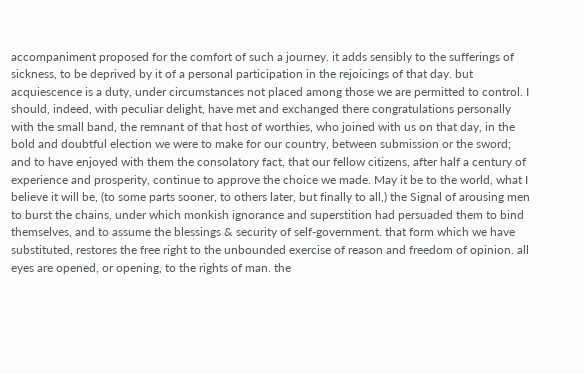accompaniment proposed for the comfort of such a journey. it adds sensibly to the sufferings of sickness, to be deprived by it of a personal participation in the rejoicings of that day. but acquiescence is a duty, under circumstances not placed among those we are permitted to control. I should, indeed, with peculiar delight, have met and exchanged there congratulations personally with the small band, the remnant of that host of worthies, who joined with us on that day, in the bold and doubtful election we were to make for our country, between submission or the sword; and to have enjoyed with them the consolatory fact, that our fellow citizens, after half a century of experience and prosperity, continue to approve the choice we made. May it be to the world, what I believe it will be, (to some parts sooner, to others later, but finally to all,) the Signal of arousing men to burst the chains, under which monkish ignorance and superstition had persuaded them to bind themselves, and to assume the blessings & security of self-government. that form which we have substituted, restores the free right to the unbounded exercise of reason and freedom of opinion. all eyes are opened, or opening, to the rights of man. the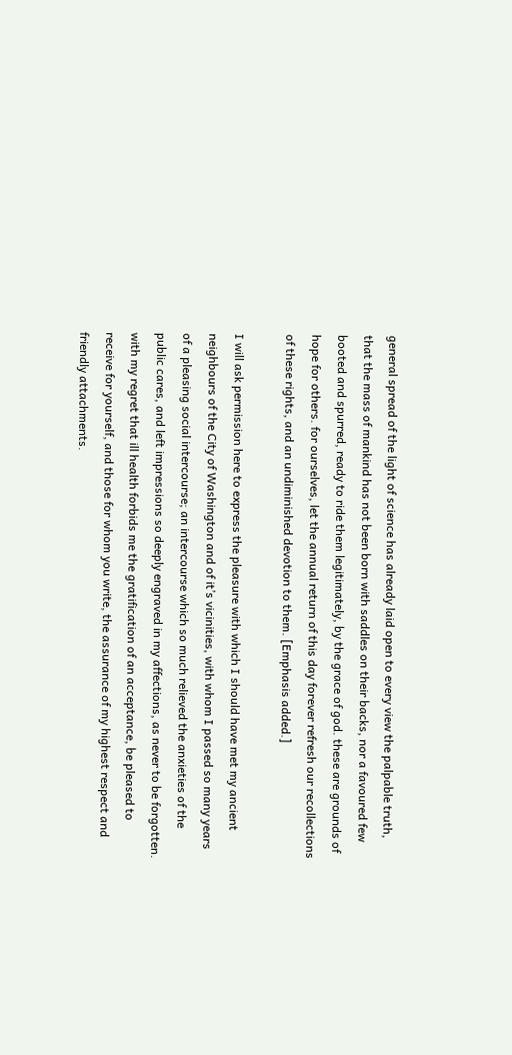general spread of the light of science has already laid open to every view the palpable truth, that the mass of mankind has not been born with saddles on their backs, nor a favoured few booted and spurred, ready to ride them legitimately, by the grace of god. these are grounds of hope for others. for ourselves, let the annual return of this day forever refresh our recollections of these rights, and an undiminished devotion to them. [Emphasis added.]

I will ask permission here to express the pleasure with which I should have met my ancient neighbours of the City of Washington and of it’s vicinities, with whom I passed so many years of a pleasing social intercourse; an intercourse which so much relieved the anxieties of the public cares, and left impressions so deeply engraved in my affections, as never to be forgotten. with my regret that ill health forbids me the gratification of an acceptance, be pleased to receive for yourself, and those for whom you write, the assurance of my highest respect and friendly attachments.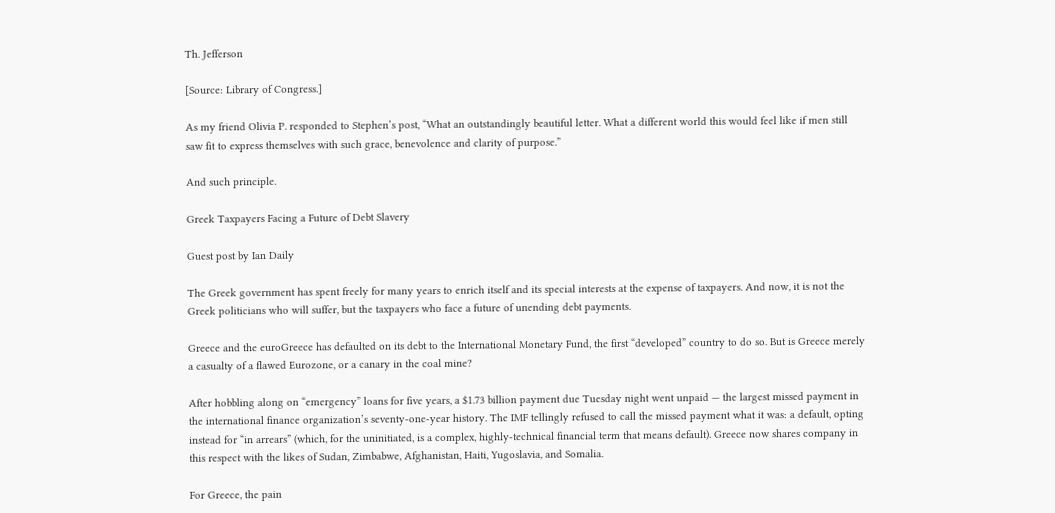Th. Jefferson

[Source: Library of Congress.]

As my friend Olivia P. responded to Stephen’s post, “What an outstandingly beautiful letter. What a different world this would feel like if men still saw fit to express themselves with such grace, benevolence and clarity of purpose.”

And such principle.

Greek Taxpayers Facing a Future of Debt Slavery

Guest post by Ian Daily

The Greek government has spent freely for many years to enrich itself and its special interests at the expense of taxpayers. And now, it is not the Greek politicians who will suffer, but the taxpayers who face a future of unending debt payments.

Greece and the euroGreece has defaulted on its debt to the International Monetary Fund, the first “developed” country to do so. But is Greece merely a casualty of a flawed Eurozone, or a canary in the coal mine?

After hobbling along on “emergency” loans for five years, a $1.73 billion payment due Tuesday night went unpaid — the largest missed payment in the international finance organization’s seventy-one-year history. The IMF tellingly refused to call the missed payment what it was: a default, opting instead for “in arrears” (which, for the uninitiated, is a complex, highly-technical financial term that means default). Greece now shares company in this respect with the likes of Sudan, Zimbabwe, Afghanistan, Haiti, Yugoslavia, and Somalia.

For Greece, the pain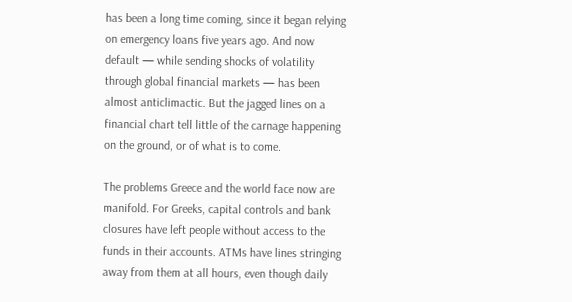has been a long time coming, since it began relying on emergency loans five years ago. And now default — while sending shocks of volatility through global financial markets — has been almost anticlimactic. But the jagged lines on a financial chart tell little of the carnage happening on the ground, or of what is to come.

The problems Greece and the world face now are manifold. For Greeks, capital controls and bank closures have left people without access to the funds in their accounts. ATMs have lines stringing away from them at all hours, even though daily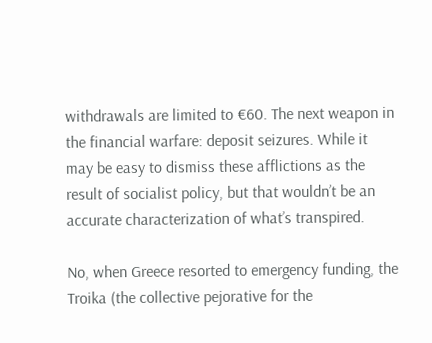withdrawals are limited to €60. The next weapon in the financial warfare: deposit seizures. While it may be easy to dismiss these afflictions as the result of socialist policy, but that wouldn’t be an accurate characterization of what’s transpired.

No, when Greece resorted to emergency funding, the Troika (the collective pejorative for the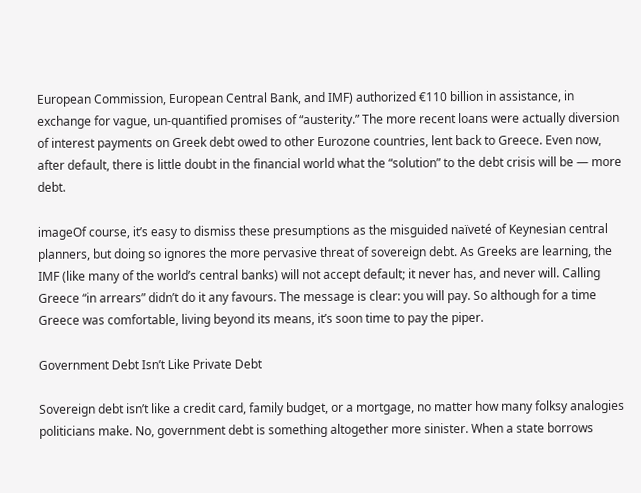European Commission, European Central Bank, and IMF) authorized €110 billion in assistance, in exchange for vague, un-quantified promises of “austerity.” The more recent loans were actually diversion of interest payments on Greek debt owed to other Eurozone countries, lent back to Greece. Even now, after default, there is little doubt in the financial world what the “solution” to the debt crisis will be — more debt.

imageOf course, it’s easy to dismiss these presumptions as the misguided naïveté of Keynesian central planners, but doing so ignores the more pervasive threat of sovereign debt. As Greeks are learning, the IMF (like many of the world’s central banks) will not accept default; it never has, and never will. Calling Greece “in arrears” didn’t do it any favours. The message is clear: you will pay. So although for a time Greece was comfortable, living beyond its means, it’s soon time to pay the piper.

Government Debt Isn’t Like Private Debt

Sovereign debt isn’t like a credit card, family budget, or a mortgage, no matter how many folksy analogies politicians make. No, government debt is something altogether more sinister. When a state borrows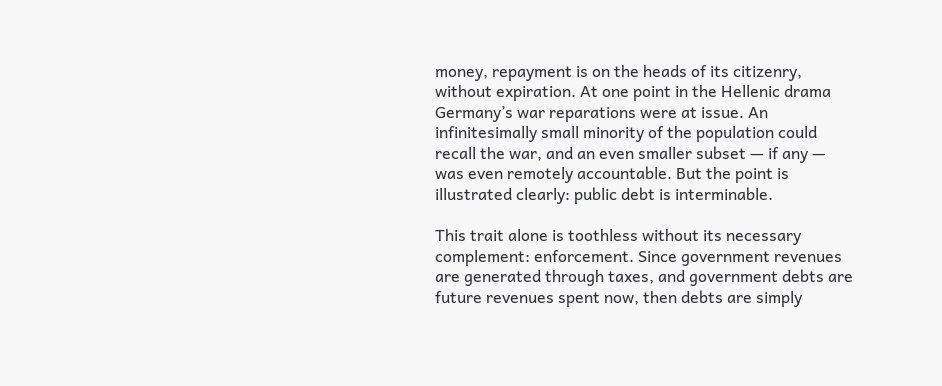money, repayment is on the heads of its citizenry, without expiration. At one point in the Hellenic drama Germany’s war reparations were at issue. An infinitesimally small minority of the population could recall the war, and an even smaller subset — if any — was even remotely accountable. But the point is illustrated clearly: public debt is interminable.

This trait alone is toothless without its necessary complement: enforcement. Since government revenues are generated through taxes, and government debts are future revenues spent now, then debts are simply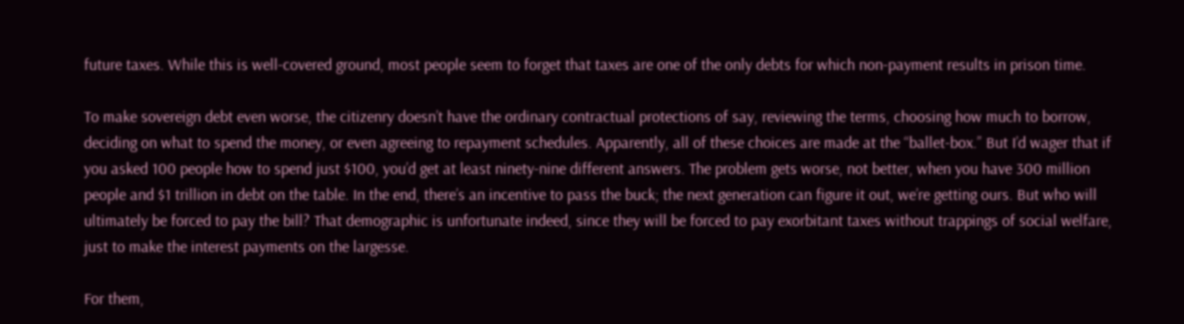future taxes. While this is well-covered ground, most people seem to forget that taxes are one of the only debts for which non-payment results in prison time.

To make sovereign debt even worse, the citizenry doesn’t have the ordinary contractual protections of say, reviewing the terms, choosing how much to borrow, deciding on what to spend the money, or even agreeing to repayment schedules. Apparently, all of these choices are made at the “ballet-box.” But I’d wager that if you asked 100 people how to spend just $100, you’d get at least ninety-nine different answers. The problem gets worse, not better, when you have 300 million people and $1 trillion in debt on the table. In the end, there’s an incentive to pass the buck; the next generation can figure it out, we’re getting ours. But who will ultimately be forced to pay the bill? That demographic is unfortunate indeed, since they will be forced to pay exorbitant taxes without trappings of social welfare, just to make the interest payments on the largesse.

For them,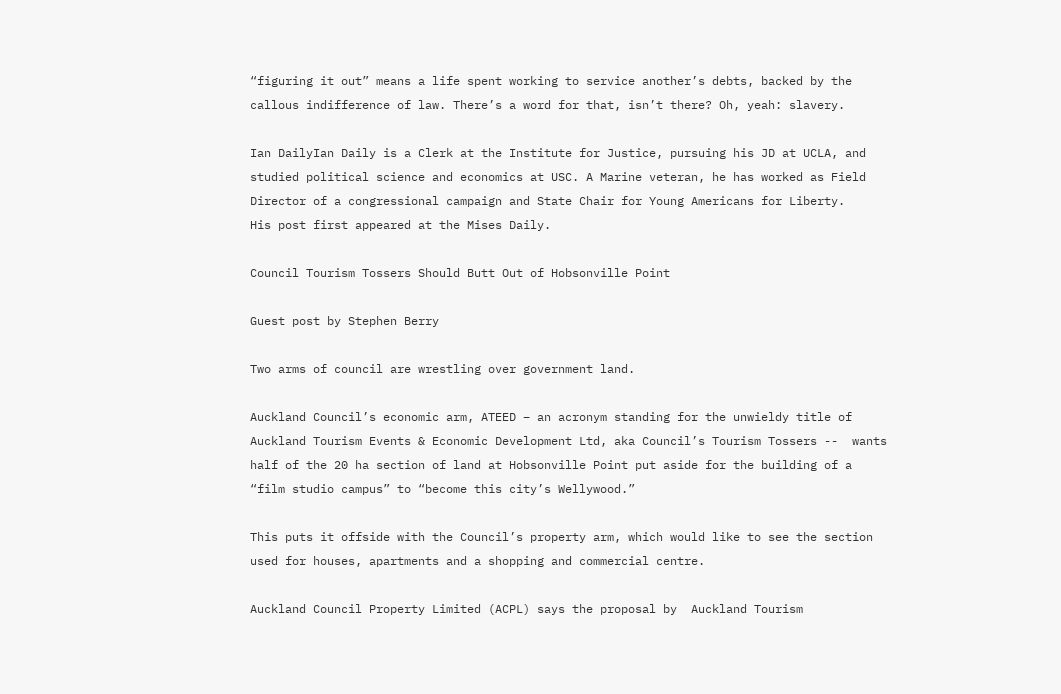“figuring it out” means a life spent working to service another’s debts, backed by the callous indifference of law. There’s a word for that, isn’t there? Oh, yeah: slavery.

Ian DailyIan Daily is a Clerk at the Institute for Justice, pursuing his JD at UCLA, and studied political science and economics at USC. A Marine veteran, he has worked as Field Director of a congressional campaign and State Chair for Young Americans for Liberty.
His post first appeared at the Mises Daily.

Council Tourism Tossers Should Butt Out of Hobsonville Point

Guest post by Stephen Berry

Two arms of council are wrestling over government land.

Auckland Council’s economic arm, ATEED – an acronym standing for the unwieldy title of Auckland Tourism Events & Economic Development Ltd, aka Council’s Tourism Tossers --  wants half of the 20 ha section of land at Hobsonville Point put aside for the building of a “film studio campus” to “become this city’s Wellywood.”

This puts it offside with the Council’s property arm, which would like to see the section used for houses, apartments and a shopping and commercial centre.

Auckland Council Property Limited (ACPL) says the proposal by  Auckland Tourism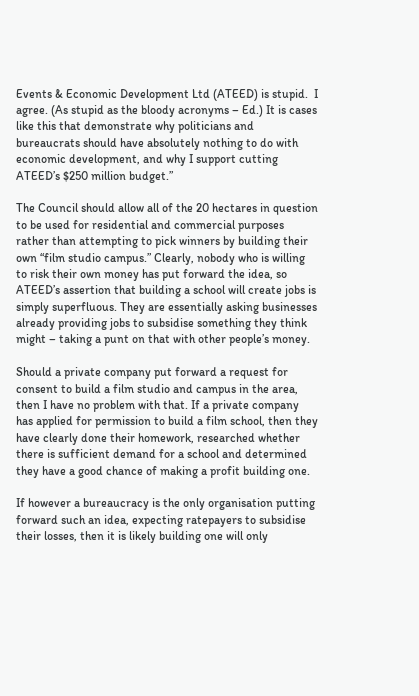Events & Economic Development Ltd (ATEED) is stupid.  I agree. (As stupid as the bloody acronyms – Ed.) It is cases like this that demonstrate why politicians and bureaucrats should have absolutely nothing to do with economic development, and why I support cutting ATEED’s $250 million budget.”

The Council should allow all of the 20 hectares in question to be used for residential and commercial purposes rather than attempting to pick winners by building their own “film studio campus.” Clearly, nobody who is willing to risk their own money has put forward the idea, so ATEED’s assertion that building a school will create jobs is simply superfluous. They are essentially asking businesses already providing jobs to subsidise something they think might – taking a punt on that with other people’s money.

Should a private company put forward a request for consent to build a film studio and campus in the area, then I have no problem with that. If a private company has applied for permission to build a film school, then they have clearly done their homework, researched whether there is sufficient demand for a school and determined they have a good chance of making a profit building one.

If however a bureaucracy is the only organisation putting forward such an idea, expecting ratepayers to subsidise their losses, then it is likely building one will only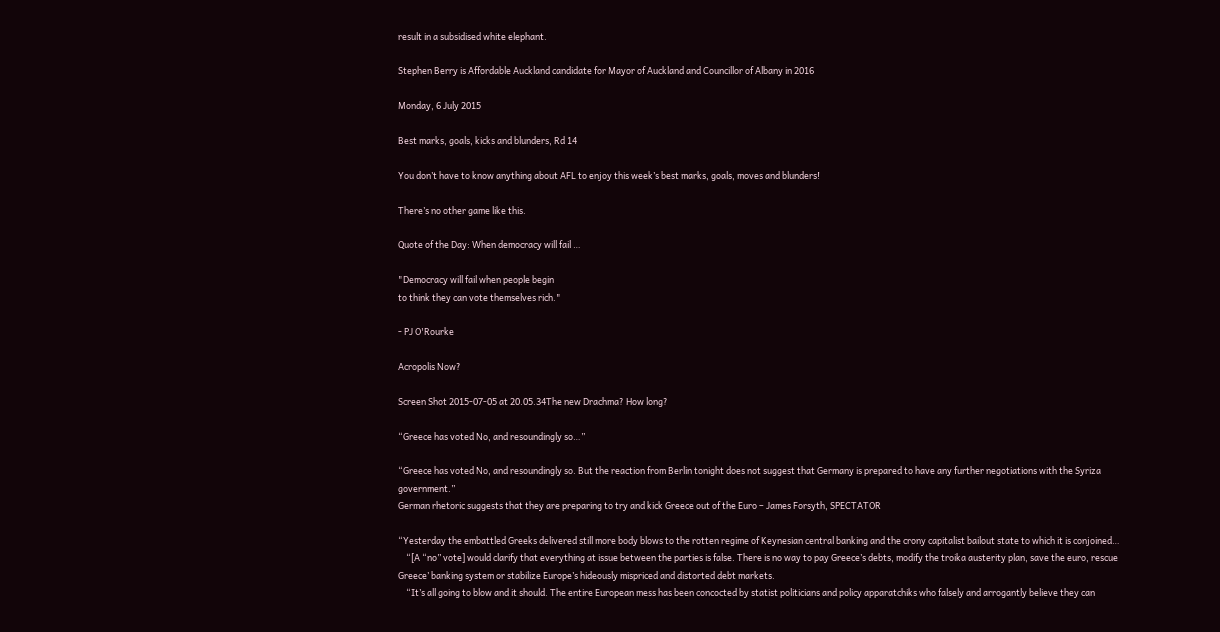result in a subsidised white elephant.

Stephen Berry is Affordable Auckland candidate for Mayor of Auckland and Councillor of Albany in 2016

Monday, 6 July 2015

Best marks, goals, kicks and blunders, Rd 14

You don’t have to know anything about AFL to enjoy this week’s best marks, goals, moves and blunders!

There’s no other game like this.

Quote of the Day: When democracy will fail …

"Democracy will fail when people begin
to think they can vote themselves rich."

- PJ O'Rourke

Acropolis Now?

Screen Shot 2015-07-05 at 20.05.34The new Drachma? How long?

“Greece has voted No, and resoundingly so…”

“Greece has voted No, and resoundingly so. But the reaction from Berlin tonight does not suggest that Germany is prepared to have any further negotiations with the Syriza government.”
German rhetoric suggests that they are preparing to try and kick Greece out of the Euro – James Forsyth, SPECTATOR

“Yesterday the embattled Greeks delivered still more body blows to the rotten regime of Keynesian central banking and the crony capitalist bailout state to which it is conjoined…
    “[A “no” vote] would clarify that everything at issue between the parties is false. There is no way to pay Greece’s debts, modify the troika austerity plan, save the euro, rescue Greece’ banking system or stabilize Europe’s hideously mispriced and distorted debt markets.
    “It’s all going to blow and it should. The entire European mess has been concocted by statist politicians and policy apparatchiks who falsely and arrogantly believe they can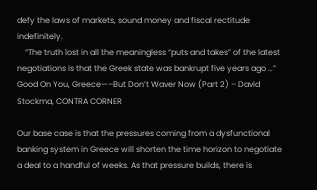defy the laws of markets, sound money and fiscal rectitude indefinitely.
    “The truth lost in all the meaningless “puts and takes” of the latest negotiations is that the Greek state was bankrupt five years ago …”
Good On You, Greece—–But Don’t Waver Now (Part 2) – David Stockma, CONTRA CORNER

Our base case is that the pressures coming from a dysfunctional banking system in Greece will shorten the time horizon to negotiate a deal to a handful of weeks. As that pressure builds, there is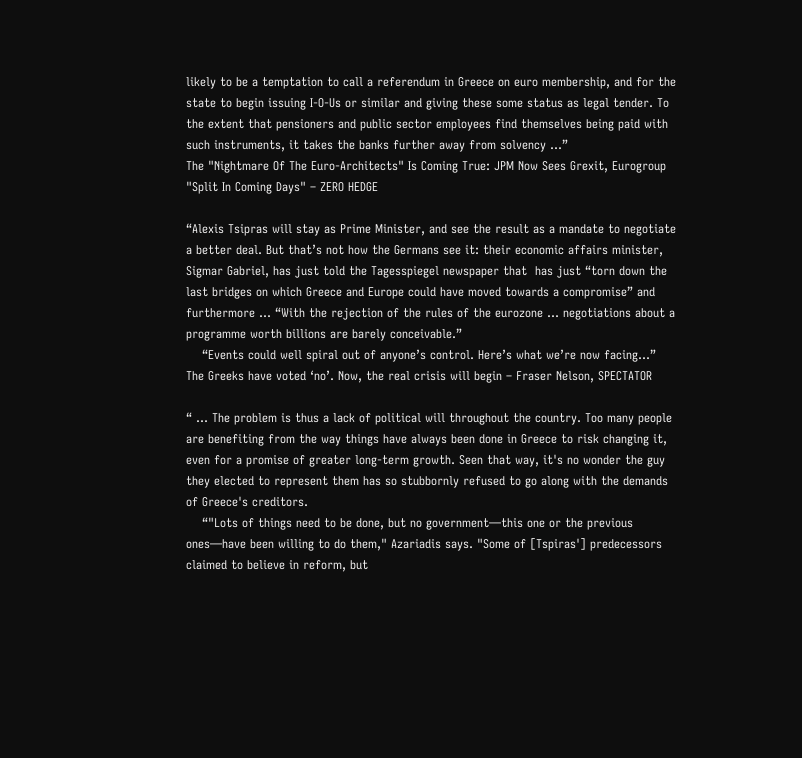likely to be a temptation to call a referendum in Greece on euro membership, and for the state to begin issuing I-O-Us or similar and giving these some status as legal tender. To the extent that pensioners and public sector employees find themselves being paid with such instruments, it takes the banks further away from solvency …”
The "Nightmare Of The Euro-Architects" Is Coming True: JPM Now Sees Grexit, Eurogroup "Split In Coming Days" – ZERO HEDGE

“Alexis Tsipras will stay as Prime Minister, and see the result as a mandate to negotiate a better deal. But that’s not how the Germans see it: their economic affairs minister, Sigmar Gabriel, has just told the Tagesspiegel newspaper that  has just “torn down the last bridges on which Greece and Europe could have moved towards a compromise” and furthermore … “With the rejection of the rules of the eurozone … negotiations about a programme worth billions are barely conceivable.”
    “Events could well spiral out of anyone’s control. Here’s what we’re now facing…”
The Greeks have voted ‘no’. Now, the real crisis will begin – Fraser Nelson, SPECTATOR

“ … The problem is thus a lack of political will throughout the country. Too many people are benefiting from the way things have always been done in Greece to risk changing it, even for a promise of greater long-term growth. Seen that way, it's no wonder the guy they elected to represent them has so stubbornly refused to go along with the demands of Greece's creditors.
    “"Lots of things need to be done, but no government—this one or the previous ones—have been willing to do them," Azariadis says. "Some of [Tspiras'] predecessors claimed to believe in reform, but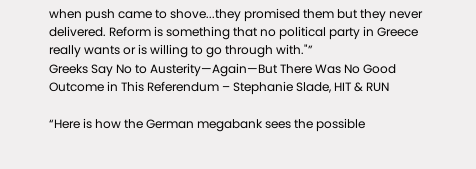when push came to shove...they promised them but they never delivered. Reform is something that no political party in Greece really wants or is willing to go through with."”
Greeks Say No to Austerity—Again—But There Was No Good Outcome in This Referendum – Stephanie Slade, HIT & RUN

“Here is how the German megabank sees the possible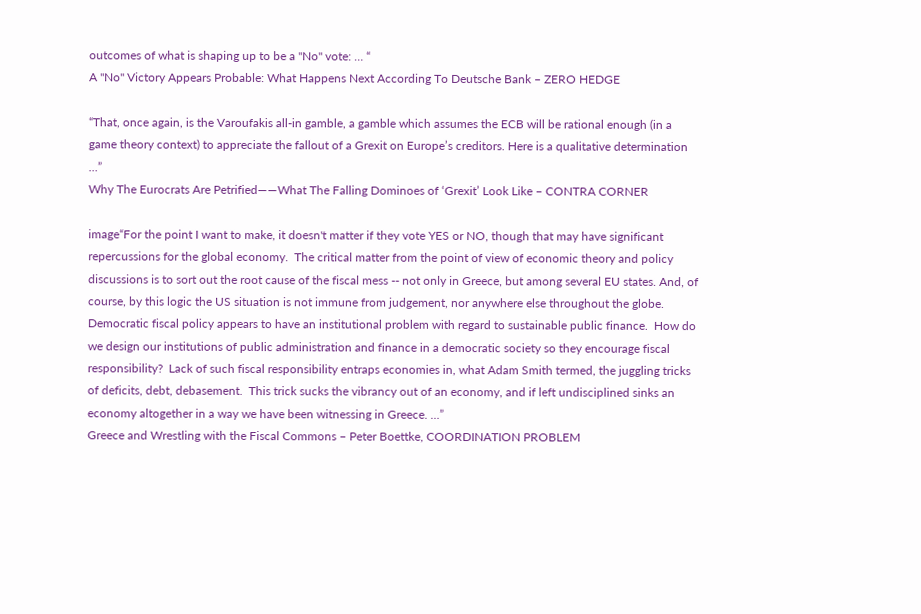outcomes of what is shaping up to be a "No" vote: … “
A "No" Victory Appears Probable: What Happens Next According To Deutsche Bank – ZERO HEDGE

“That, once again, is the Varoufakis all-in gamble, a gamble which assumes the ECB will be rational enough (in a game theory context) to appreciate the fallout of a Grexit on Europe’s creditors. Here is a qualitative determination …”
Why The Eurocrats Are Petrified——What The Falling Dominoes of ‘Grexit’ Look Like – CONTRA CORNER

image“For the point I want to make, it doesn't matter if they vote YES or NO, though that may have significant repercussions for the global economy.  The critical matter from the point of view of economic theory and policy discussions is to sort out the root cause of the fiscal mess -- not only in Greece, but among several EU states. And, of course, by this logic the US situation is not immune from judgement, nor anywhere else throughout the globe.  Democratic fiscal policy appears to have an institutional problem with regard to sustainable public finance.  How do we design our institutions of public administration and finance in a democratic society so they encourage fiscal responsibility?  Lack of such fiscal responsibility entraps economies in, what Adam Smith termed, the juggling tricks of deficits, debt, debasement.  This trick sucks the vibrancy out of an economy, and if left undisciplined sinks an economy altogether in a way we have been witnessing in Greece. …”
Greece and Wrestling with the Fiscal Commons – Peter Boettke, COORDINATION PROBLEM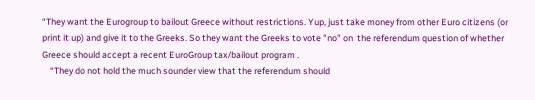“They want the Eurogroup to bailout Greece without restrictions. Yup, just take money from other Euro citizens (or print it up) and give it to the Greeks. So they want the Greeks to vote "no" on  the referendum question of whether Greece should accept a recent EuroGroup tax/bailout program .
    “They do not hold the much sounder view that the referendum should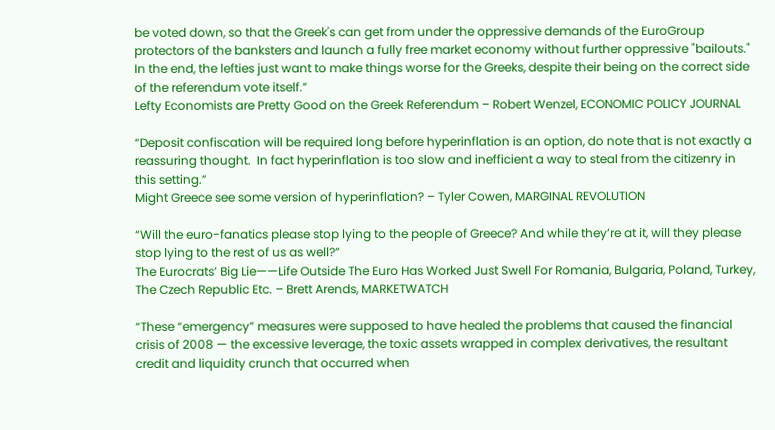be voted down, so that the Greek's can get from under the oppressive demands of the EuroGroup protectors of the banksters and launch a fully free market economy without further oppressive "bailouts." In the end, the lefties just want to make things worse for the Greeks, despite their being on the correct side of the referendum vote itself.”
Lefty Economists are Pretty Good on the Greek Referendum – Robert Wenzel, ECONOMIC POLICY JOURNAL

“Deposit confiscation will be required long before hyperinflation is an option, do note that is not exactly a reassuring thought.  In fact hyperinflation is too slow and inefficient a way to steal from the citizenry in this setting.”
Might Greece see some version of hyperinflation? – Tyler Cowen, MARGINAL REVOLUTION

“Will the euro-fanatics please stop lying to the people of Greece? And while they’re at it, will they please stop lying to the rest of us as well?”
The Eurocrats’ Big Lie——Life Outside The Euro Has Worked Just Swell For Romania, Bulgaria, Poland, Turkey, The Czech Republic Etc. – Brett Arends, MARKETWATCH

“These “emergency” measures were supposed to have healed the problems that caused the financial crisis of 2008 — the excessive leverage, the toxic assets wrapped in complex derivatives, the resultant credit and liquidity crunch that occurred when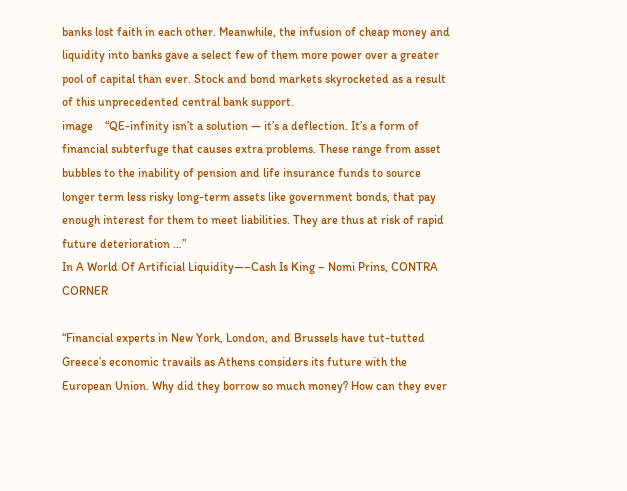banks lost faith in each other. Meanwhile, the infusion of cheap money and liquidity into banks gave a select few of them more power over a greater pool of capital than ever. Stock and bond markets skyrocketed as a result of this unprecedented central bank support.
image    “QE-infinity isn’t a solution — it’s a deflection. It’s a form of financial subterfuge that causes extra problems. These range from asset bubbles to the inability of pension and life insurance funds to source longer term less risky long-term assets like government bonds, that pay enough interest for them to meet liabilities. They are thus at risk of rapid future deterioration …”
In A World Of Artificial Liquidity—–Cash Is King – Nomi Prins, CONTRA CORNER

“Financial experts in New York, London, and Brussels have tut-tutted Greece’s economic travails as Athens considers its future with the European Union. Why did they borrow so much money? How can they ever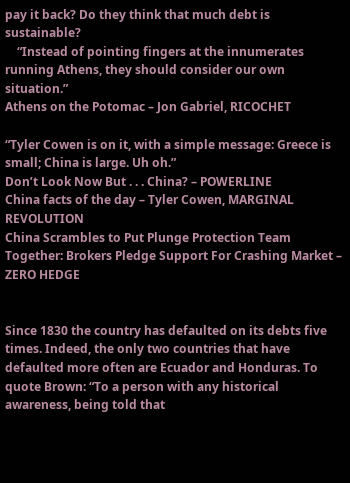pay it back? Do they think that much debt is sustainable?
    “Instead of pointing fingers at the innumerates running Athens, they should consider our own situation.”
Athens on the Potomac – Jon Gabriel, RICOCHET

“Tyler Cowen is on it, with a simple message: Greece is small; China is large. Uh oh.”
Don’t Look Now But . . . China? – POWERLINE
China facts of the day – Tyler Cowen, MARGINAL REVOLUTION
China Scrambles to Put Plunge Protection Team Together: Brokers Pledge Support For Crashing Market – ZERO HEDGE


Since 1830 the country has defaulted on its debts five times. Indeed, the only two countries that have defaulted more often are Ecuador and Honduras. To quote Brown: “To a person with any historical awareness, being told that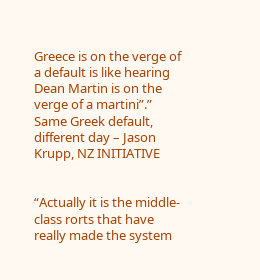Greece is on the verge of a default is like hearing Dean Martin is on the verge of a martini”.”
Same Greek default, different day – Jason Krupp, NZ INITIATIVE


“Actually it is the middle-class rorts that have really made the system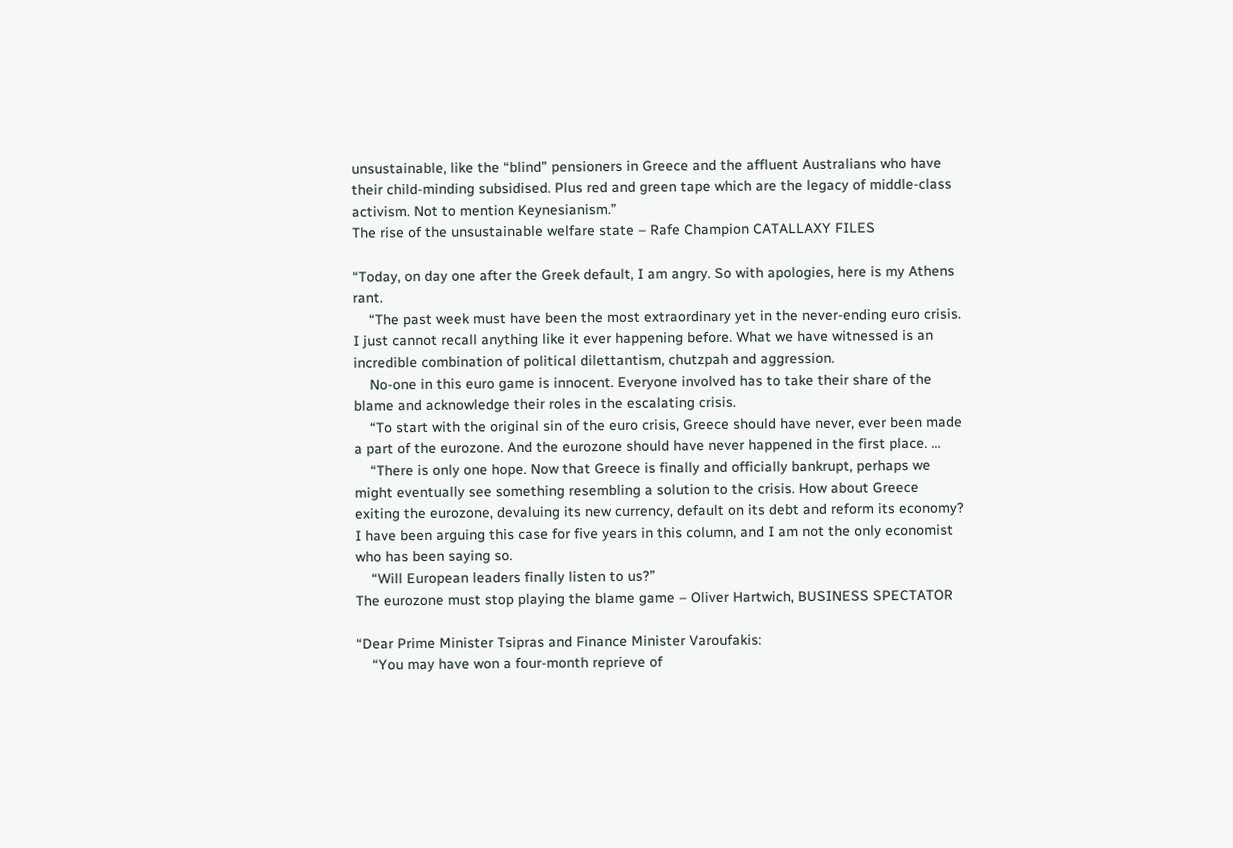unsustainable, like the “blind” pensioners in Greece and the affluent Australians who have their child-minding subsidised. Plus red and green tape which are the legacy of middle-class activism. Not to mention Keynesianism.”
The rise of the unsustainable welfare state – Rafe Champion CATALLAXY FILES

“Today, on day one after the Greek default, I am angry. So with apologies, here is my Athens rant.
    “The past week must have been the most extraordinary yet in the never-ending euro crisis. I just cannot recall anything like it ever happening before. What we have witnessed is an incredible combination of political dilettantism, chutzpah and aggression.
    No-one in this euro game is innocent. Everyone involved has to take their share of the blame and acknowledge their roles in the escalating crisis.
    “To start with the original sin of the euro crisis, Greece should have never, ever been made a part of the eurozone. And the eurozone should have never happened in the first place. …
    “There is only one hope. Now that Greece is finally and officially bankrupt, perhaps we might eventually see something resembling a solution to the crisis. How about Greece exiting the eurozone, devaluing its new currency, default on its debt and reform its economy? I have been arguing this case for five years in this column, and I am not the only economist who has been saying so.
    “Will European leaders finally listen to us?”
The eurozone must stop playing the blame game – Oliver Hartwich, BUSINESS SPECTATOR

“Dear Prime Minister Tsipras and Finance Minister Varoufakis:
    “You may have won a four-month reprieve of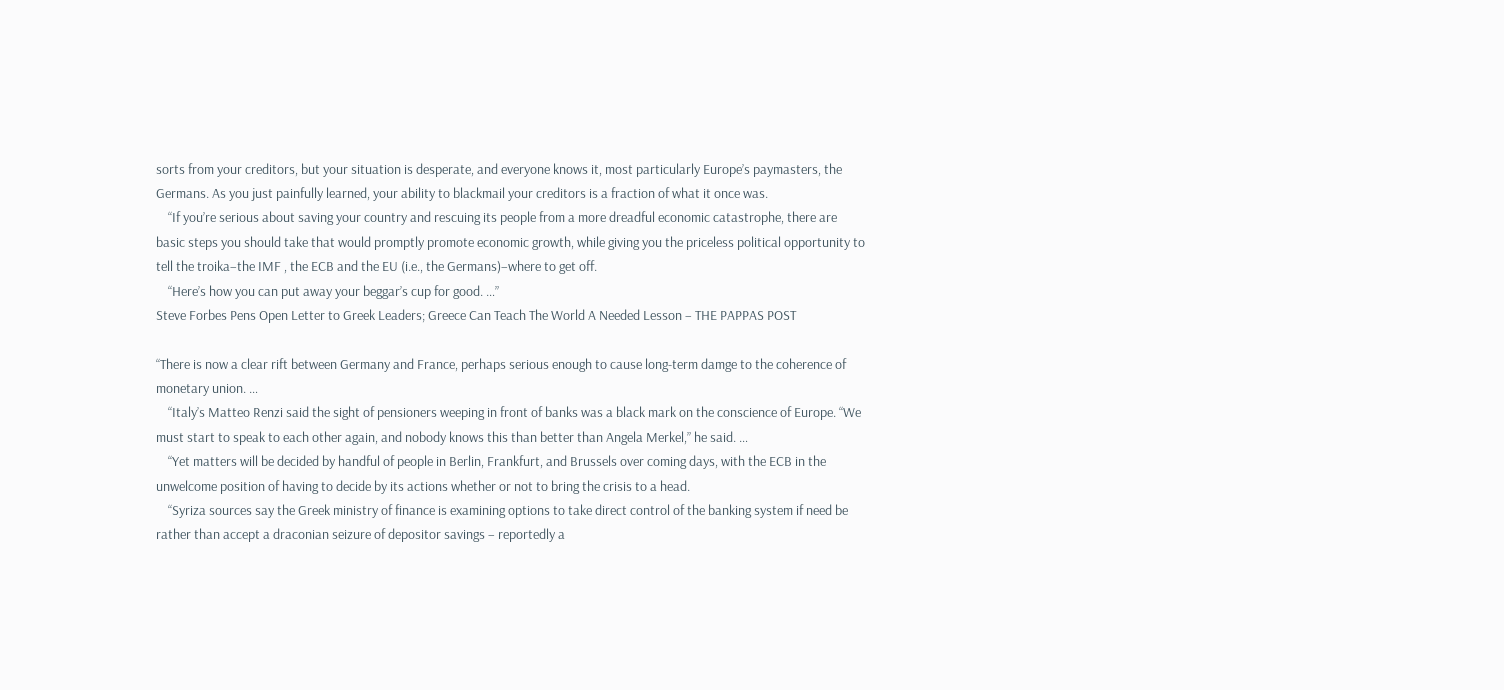sorts from your creditors, but your situation is desperate, and everyone knows it, most particularly Europe’s paymasters, the Germans. As you just painfully learned, your ability to blackmail your creditors is a fraction of what it once was.
    “If you’re serious about saving your country and rescuing its people from a more dreadful economic catastrophe, there are basic steps you should take that would promptly promote economic growth, while giving you the priceless political opportunity to tell the troika–the IMF , the ECB and the EU (i.e., the Germans)–where to get off.
    “Here’s how you can put away your beggar’s cup for good. …”
Steve Forbes Pens Open Letter to Greek Leaders; Greece Can Teach The World A Needed Lesson – THE PAPPAS POST

“There is now a clear rift between Germany and France, perhaps serious enough to cause long-term damge to the coherence of monetary union. …
    “Italy’s Matteo Renzi said the sight of pensioners weeping in front of banks was a black mark on the conscience of Europe. “We must start to speak to each other again, and nobody knows this than better than Angela Merkel,” he said. …
    “Yet matters will be decided by handful of people in Berlin, Frankfurt, and Brussels over coming days, with the ECB in the unwelcome position of having to decide by its actions whether or not to bring the crisis to a head.
    “Syriza sources say the Greek ministry of finance is examining options to take direct control of the banking system if need be rather than accept a draconian seizure of depositor savings – reportedly a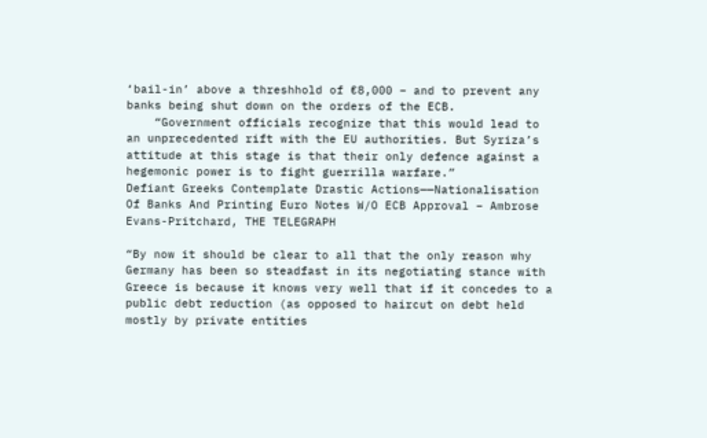‘bail-in’ above a threshhold of €8,000 – and to prevent any banks being shut down on the orders of the ECB.
    “Government officials recognize that this would lead to an unprecedented rift with the EU authorities. But Syriza’s attitude at this stage is that their only defence against a hegemonic power is to fight guerrilla warfare.”
Defiant Greeks Contemplate Drastic Actions——Nationalisation Of Banks And Printing Euro Notes W/O ECB Approval – Ambrose Evans-Pritchard, THE TELEGRAPH

“By now it should be clear to all that the only reason why Germany has been so steadfast in its negotiating stance with Greece is because it knows very well that if it concedes to a public debt reduction (as opposed to haircut on debt held mostly by private entities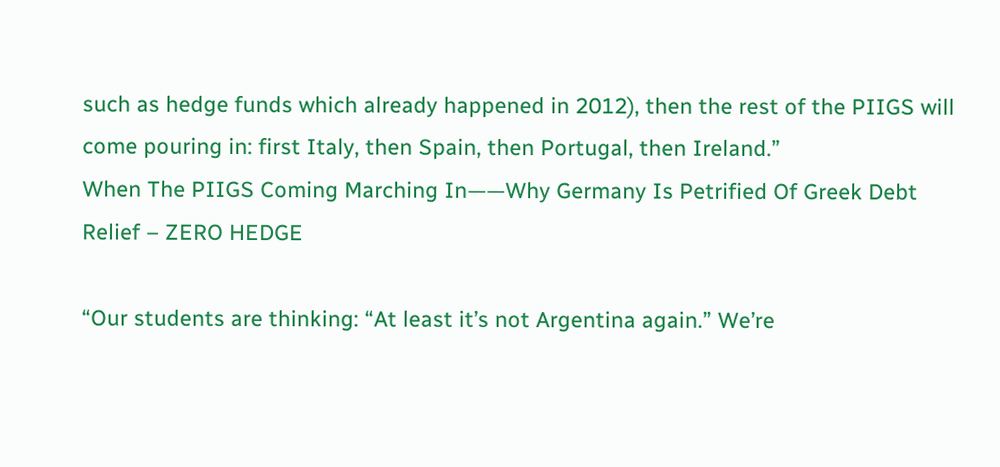such as hedge funds which already happened in 2012), then the rest of the PIIGS will come pouring in: first Italy, then Spain, then Portugal, then Ireland.”
When The PIIGS Coming Marching In——Why Germany Is Petrified Of Greek Debt Relief – ZERO HEDGE

“Our students are thinking: “At least it’s not Argentina again.” We’re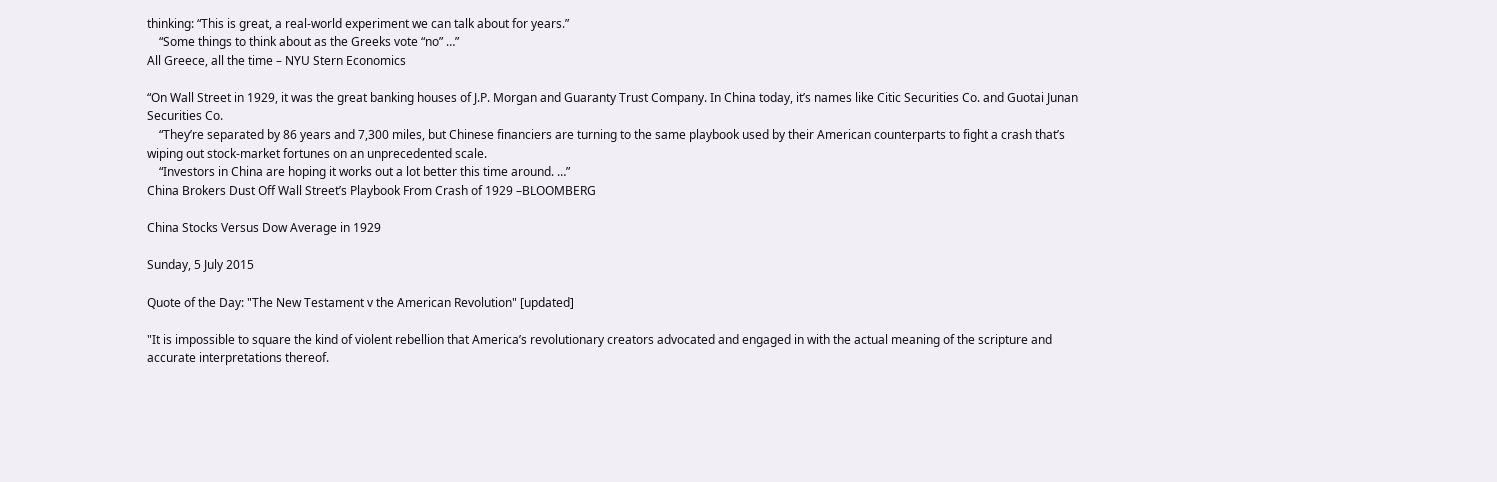thinking: “This is great, a real-world experiment we can talk about for years.”
    “Some things to think about as the Greeks vote “no” …”
All Greece, all the time – NYU Stern Economics

“On Wall Street in 1929, it was the great banking houses of J.P. Morgan and Guaranty Trust Company. In China today, it’s names like Citic Securities Co. and Guotai Junan Securities Co.
    “They’re separated by 86 years and 7,300 miles, but Chinese financiers are turning to the same playbook used by their American counterparts to fight a crash that’s wiping out stock-market fortunes on an unprecedented scale.
    “Investors in China are hoping it works out a lot better this time around. …”
China Brokers Dust Off Wall Street’s Playbook From Crash of 1929 –BLOOMBERG

China Stocks Versus Dow Average in 1929

Sunday, 5 July 2015

Quote of the Day: "The New Testament v the American Revolution" [updated]

"It is impossible to square the kind of violent rebellion that America’s revolutionary creators advocated and engaged in with the actual meaning of the scripture and accurate interpretations thereof.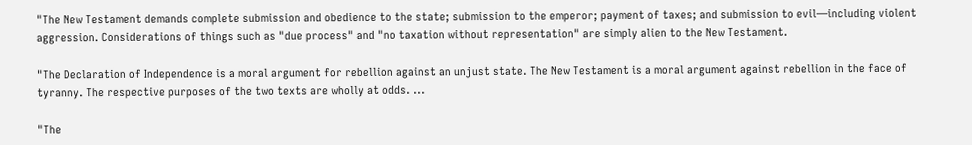"The New Testament demands complete submission and obedience to the state; submission to the emperor; payment of taxes; and submission to evil—including violent aggression. Considerations of things such as "due process" and "no taxation without representation" are simply alien to the New Testament.

"The Declaration of Independence is a moral argument for rebellion against an unjust state. The New Testament is a moral argument against rebellion in the face of tyranny. The respective purposes of the two texts are wholly at odds. ...

"The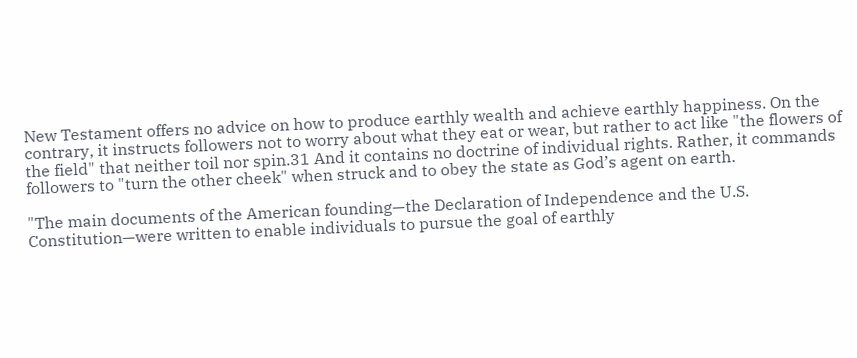New Testament offers no advice on how to produce earthly wealth and achieve earthly happiness. On the contrary, it instructs followers not to worry about what they eat or wear, but rather to act like "the flowers of the field" that neither toil nor spin.31 And it contains no doctrine of individual rights. Rather, it commands followers to "turn the other cheek" when struck and to obey the state as God’s agent on earth.

"The main documents of the American founding—the Declaration of Independence and the U.S. Constitution—were written to enable individuals to pursue the goal of earthly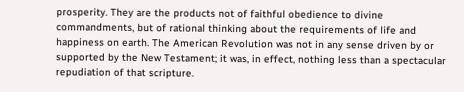prosperity. They are the products not of faithful obedience to divine commandments, but of rational thinking about the requirements of life and happiness on earth. The American Revolution was not in any sense driven by or supported by the New Testament; it was, in effect, nothing less than a spectacular repudiation of that scripture.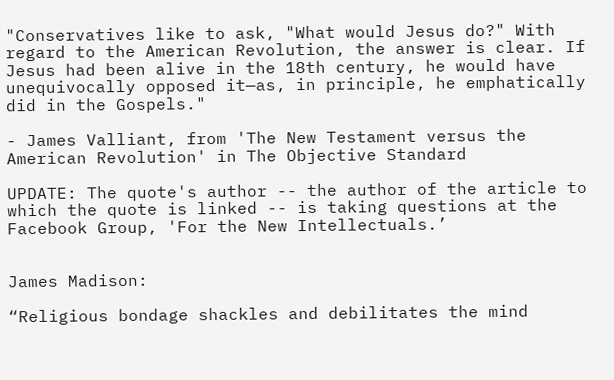"Conservatives like to ask, "What would Jesus do?" With regard to the American Revolution, the answer is clear. If Jesus had been alive in the 18th century, he would have unequivocally opposed it—as, in principle, he emphatically did in the Gospels."

- James Valliant, from 'The New Testament versus the American Revolution' in The Objective Standard

UPDATE: The quote's author -- the author of the article to which the quote is linked -- is taking questions at the Facebook Group, 'For the New Intellectuals.’


James Madison:

“Religious bondage shackles and debilitates the mind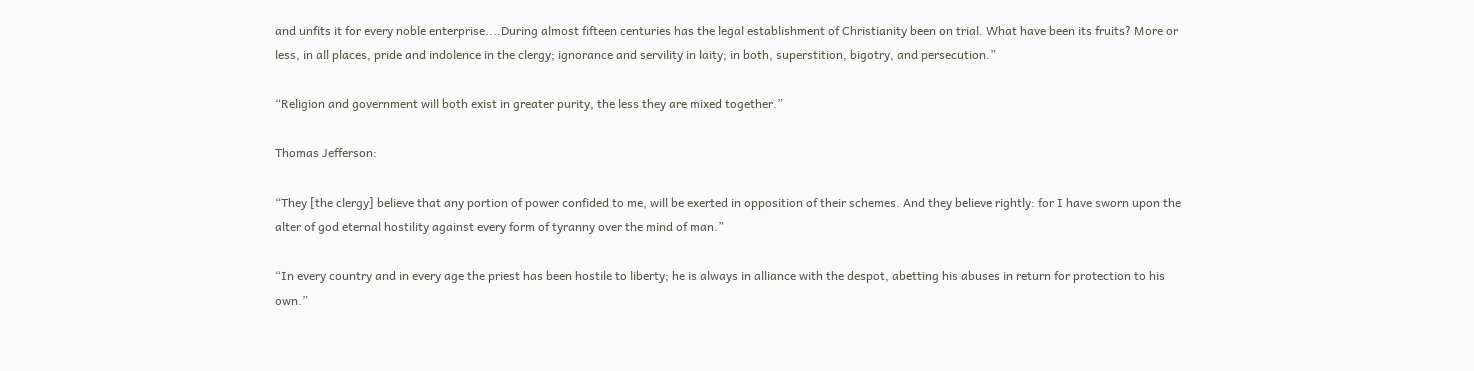and unfits it for every noble enterprise....During almost fifteen centuries has the legal establishment of Christianity been on trial. What have been its fruits? More or less, in all places, pride and indolence in the clergy; ignorance and servility in laity; in both, superstition, bigotry, and persecution.”

“Religion and government will both exist in greater purity, the less they are mixed together.”

Thomas Jefferson:

“They [the clergy] believe that any portion of power confided to me, will be exerted in opposition of their schemes. And they believe rightly: for I have sworn upon the alter of god eternal hostility against every form of tyranny over the mind of man.”

“In every country and in every age the priest has been hostile to liberty; he is always in alliance with the despot, abetting his abuses in return for protection to his own.”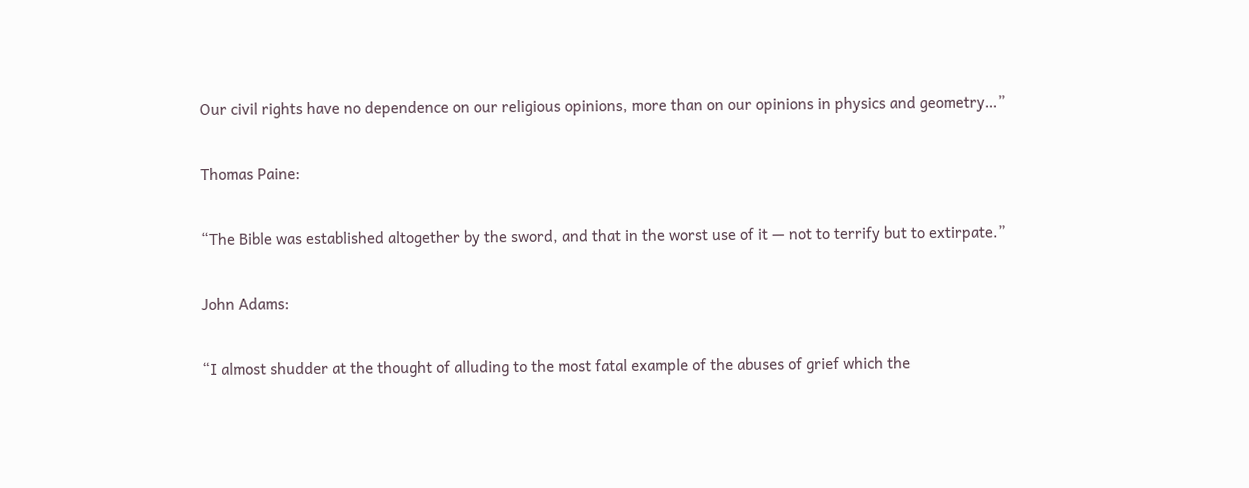Our civil rights have no dependence on our religious opinions, more than on our opinions in physics and geometry…”

Thomas Paine:

“The Bible was established altogether by the sword, and that in the worst use of it — not to terrify but to extirpate.”

John Adams:

“I almost shudder at the thought of alluding to the most fatal example of the abuses of grief which the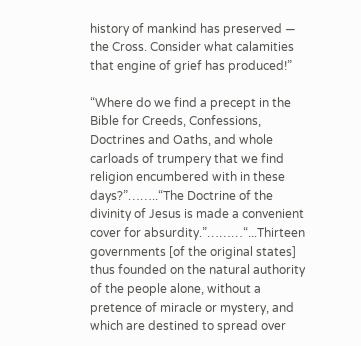history of mankind has preserved — the Cross. Consider what calamities that engine of grief has produced!”

“Where do we find a precept in the Bible for Creeds, Confessions, Doctrines and Oaths, and whole carloads of trumpery that we find religion encumbered with in these days?”……..“The Doctrine of the divinity of Jesus is made a convenient cover for absurdity.”………“...Thirteen governments [of the original states] thus founded on the natural authority of the people alone, without a pretence of miracle or mystery, and which are destined to spread over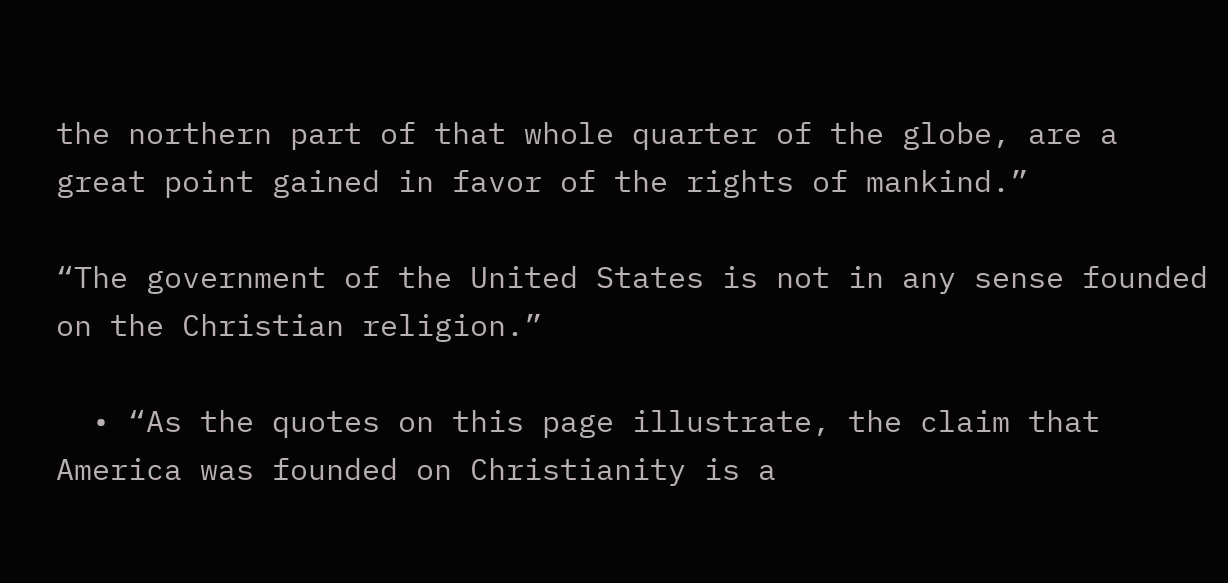the northern part of that whole quarter of the globe, are a great point gained in favor of the rights of mankind.”

“The government of the United States is not in any sense founded on the Christian religion.”

  • “As the quotes on this page illustrate, the claim that America was founded on Christianity is a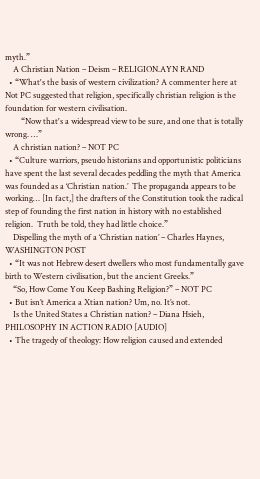myth.”
    A Christian Nation – Deism – RELIGION.AYN RAND
  • “What's the basis of western civilization? A commenter here at Not PC suggested that religion, specifically christian religion is the foundation for western civilisation.
        “Now that's a widespread view to be sure, and one that is totally wrong. …”
    A christian nation? – NOT PC
  • “Culture warriors, pseudo historians and opportunistic politicians have spent the last several decades peddling the myth that America was founded as a ‘Christian nation.’  The propaganda appears to be working… [In fact,] the drafters of the Constitution took the radical step of founding the first nation in history with no established religion.  Truth be told, they had little choice.”
    Dispelling the myth of a ‘Christian nation’ – Charles Haynes, WASHINGTON POST
  • “It was not Hebrew desert dwellers who most fundamentally gave birth to Western civilisation, but the ancient Greeks.”
    “So, How Come You Keep Bashing Religion?” – NOT PC
  • But isn’t America a Xtian nation? Um, no. It’s not.
    Is the United States a Christian nation? – Diana Hsieh, PHILOSOPHY IN ACTION RADIO [AUDIO]
  • The tragedy of theology: How religion caused and extended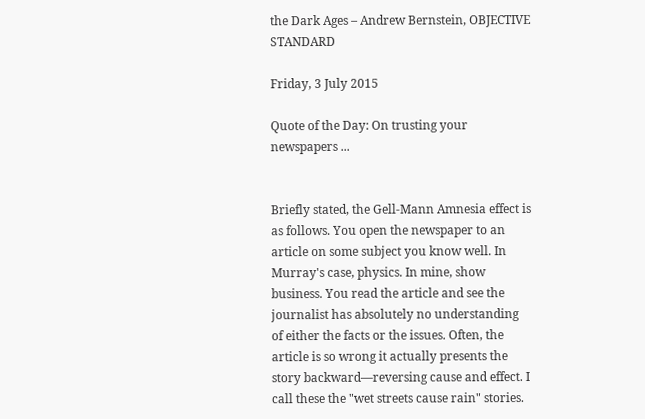the Dark Ages – Andrew Bernstein, OBJECTIVE STANDARD

Friday, 3 July 2015

Quote of the Day: On trusting your newspapers ...


Briefly stated, the Gell-Mann Amnesia effect is as follows. You open the newspaper to an article on some subject you know well. In Murray's case, physics. In mine, show business. You read the article and see the journalist has absolutely no understanding of either the facts or the issues. Often, the article is so wrong it actually presents the story backward—reversing cause and effect. I call these the "wet streets cause rain" stories.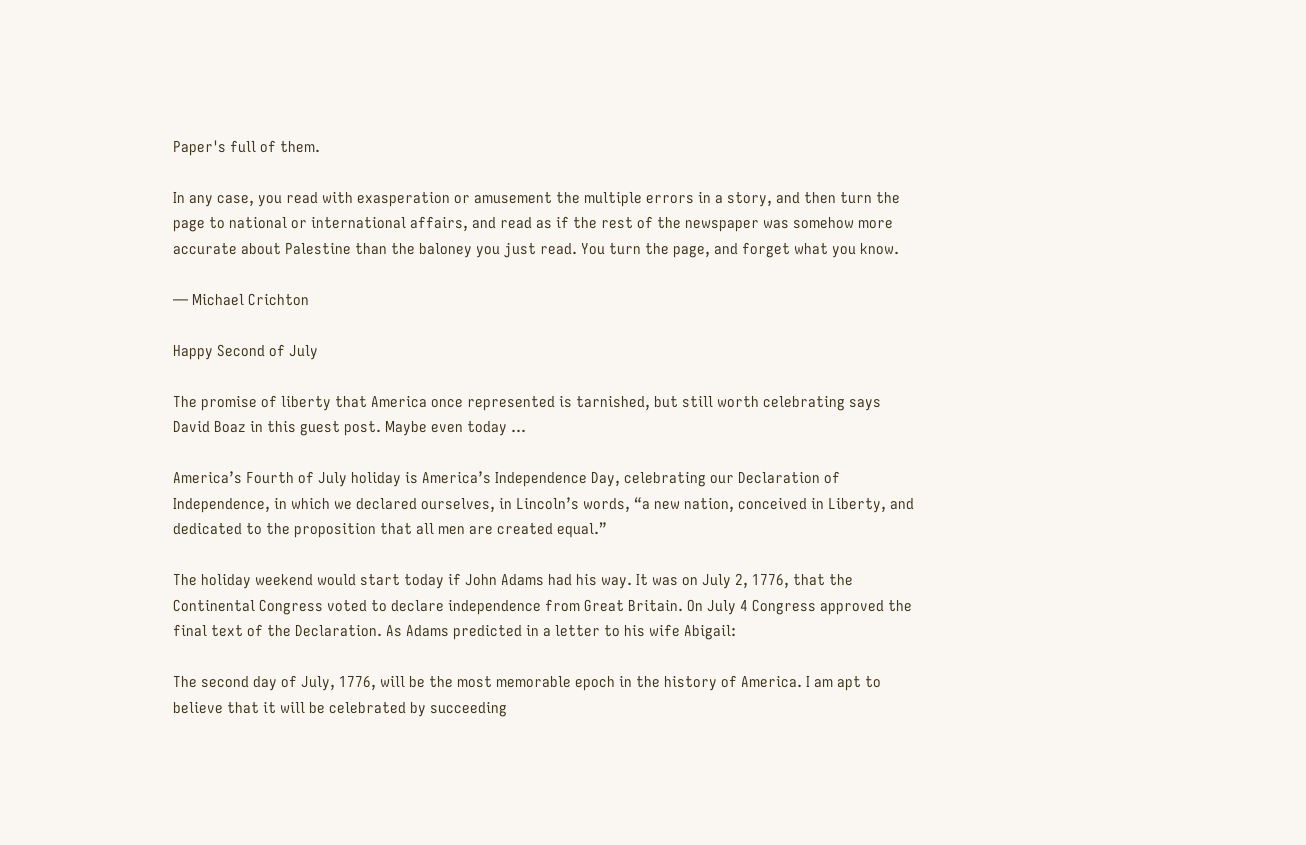Paper's full of them.

In any case, you read with exasperation or amusement the multiple errors in a story, and then turn the page to national or international affairs, and read as if the rest of the newspaper was somehow more accurate about Palestine than the baloney you just read. You turn the page, and forget what you know.

― Michael Crichton

Happy Second of July

The promise of liberty that America once represented is tarnished, but still worth celebrating says David Boaz in this guest post. Maybe even today …

America’s Fourth of July holiday is America’s Independence Day, celebrating our Declaration of Independence, in which we declared ourselves, in Lincoln’s words, “a new nation, conceived in Liberty, and dedicated to the proposition that all men are created equal.”

The holiday weekend would start today if John Adams had his way. It was on July 2, 1776, that the Continental Congress voted to declare independence from Great Britain. On July 4 Congress approved the final text of the Declaration. As Adams predicted in a letter to his wife Abigail:

The second day of July, 1776, will be the most memorable epoch in the history of America. I am apt to believe that it will be celebrated by succeeding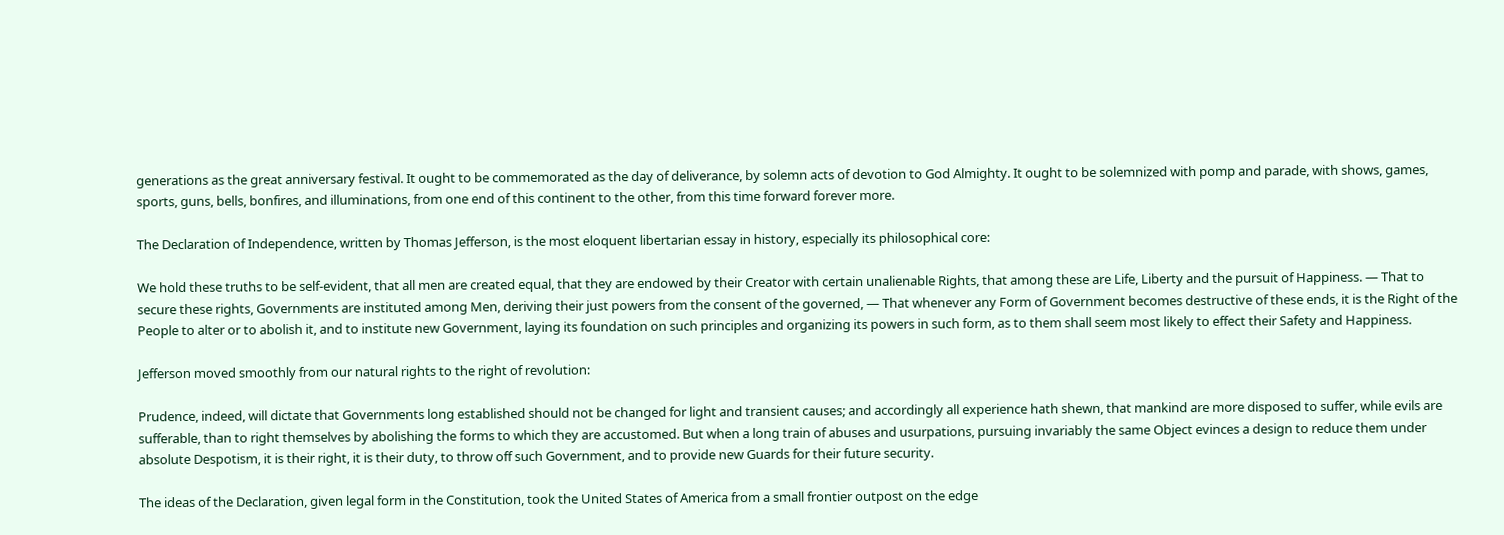generations as the great anniversary festival. It ought to be commemorated as the day of deliverance, by solemn acts of devotion to God Almighty. It ought to be solemnized with pomp and parade, with shows, games, sports, guns, bells, bonfires, and illuminations, from one end of this continent to the other, from this time forward forever more.

The Declaration of Independence, written by Thomas Jefferson, is the most eloquent libertarian essay in history, especially its philosophical core:

We hold these truths to be self-evident, that all men are created equal, that they are endowed by their Creator with certain unalienable Rights, that among these are Life, Liberty and the pursuit of Happiness. — That to secure these rights, Governments are instituted among Men, deriving their just powers from the consent of the governed, — That whenever any Form of Government becomes destructive of these ends, it is the Right of the People to alter or to abolish it, and to institute new Government, laying its foundation on such principles and organizing its powers in such form, as to them shall seem most likely to effect their Safety and Happiness.

Jefferson moved smoothly from our natural rights to the right of revolution:

Prudence, indeed, will dictate that Governments long established should not be changed for light and transient causes; and accordingly all experience hath shewn, that mankind are more disposed to suffer, while evils are sufferable, than to right themselves by abolishing the forms to which they are accustomed. But when a long train of abuses and usurpations, pursuing invariably the same Object evinces a design to reduce them under absolute Despotism, it is their right, it is their duty, to throw off such Government, and to provide new Guards for their future security.

The ideas of the Declaration, given legal form in the Constitution, took the United States of America from a small frontier outpost on the edge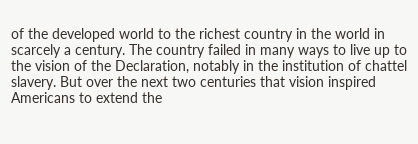of the developed world to the richest country in the world in scarcely a century. The country failed in many ways to live up to the vision of the Declaration, notably in the institution of chattel slavery. But over the next two centuries that vision inspired Americans to extend the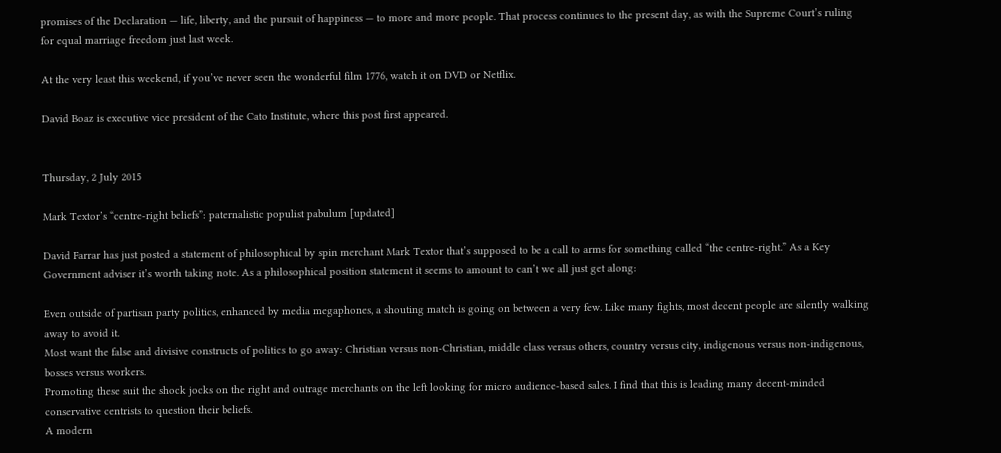promises of the Declaration — life, liberty, and the pursuit of happiness — to more and more people. That process continues to the present day, as with the Supreme Court’s ruling for equal marriage freedom just last week.

At the very least this weekend, if you’ve never seen the wonderful film 1776, watch it on DVD or Netflix.

David Boaz is executive vice president of the Cato Institute, where this post first appeared.


Thursday, 2 July 2015

Mark Textor’s “centre-right beliefs”: paternalistic populist pabulum [updated]

David Farrar has just posted a statement of philosophical by spin merchant Mark Textor that’s supposed to be a call to arms for something called “the centre-right.” As a Key Government adviser it’s worth taking note. As a philosophical position statement it seems to amount to can’t we all just get along:

Even outside of partisan party politics, enhanced by media megaphones, a shouting match is going on between a very few. Like many fights, most decent people are silently walking away to avoid it.
Most want the false and divisive constructs of politics to go away: Christian versus non-Christian, middle class versus others, country versus city, indigenous versus non-indigenous, bosses versus workers.
Promoting these suit the shock jocks on the right and outrage merchants on the left looking for micro audience-based sales. I find that this is leading many decent-minded conservative centrists to question their beliefs.
A modern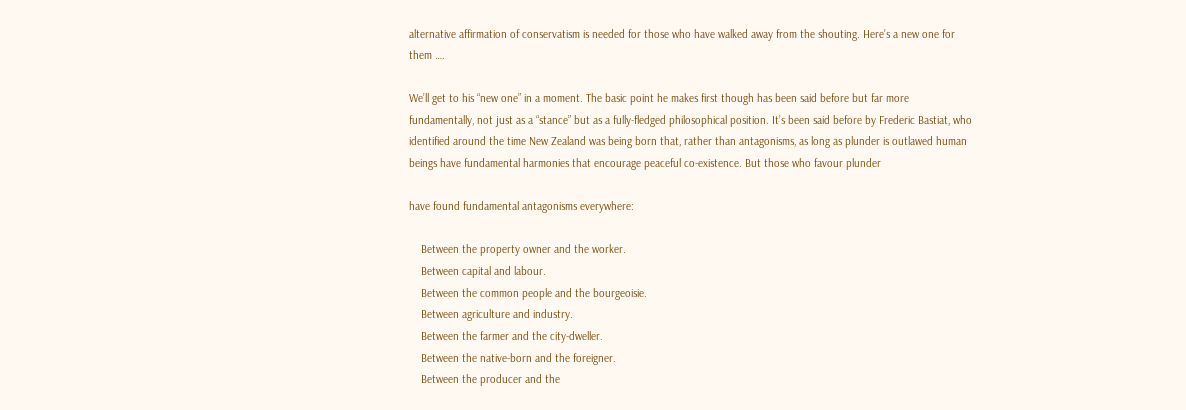alternative affirmation of conservatism is needed for those who have walked away from the shouting. Here’s a new one for them ….

We’ll get to his “new one” in a moment. The basic point he makes first though has been said before but far more fundamentally, not just as a “stance” but as a fully-fledged philosophical position. It’s been said before by Frederic Bastiat, who identified around the time New Zealand was being born that, rather than antagonisms, as long as plunder is outlawed human beings have fundamental harmonies that encourage peaceful co-existence. But those who favour plunder

have found fundamental antagonisms everywhere:

    Between the property owner and the worker.
    Between capital and labour.
    Between the common people and the bourgeoisie.
    Between agriculture and industry.
    Between the farmer and the city-dweller.
    Between the native-born and the foreigner.
    Between the producer and the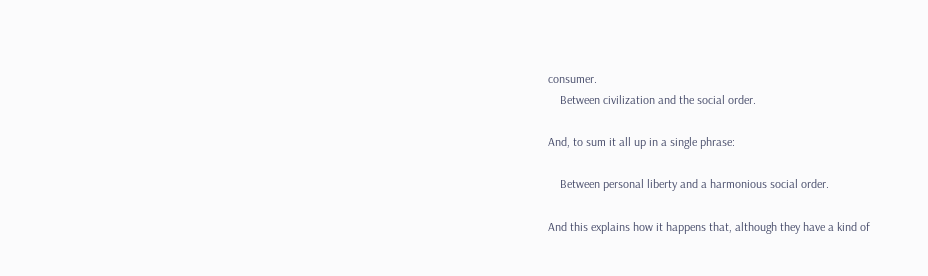consumer.
    Between civilization and the social order.

And, to sum it all up in a single phrase:

    Between personal liberty and a harmonious social order.

And this explains how it happens that, although they have a kind of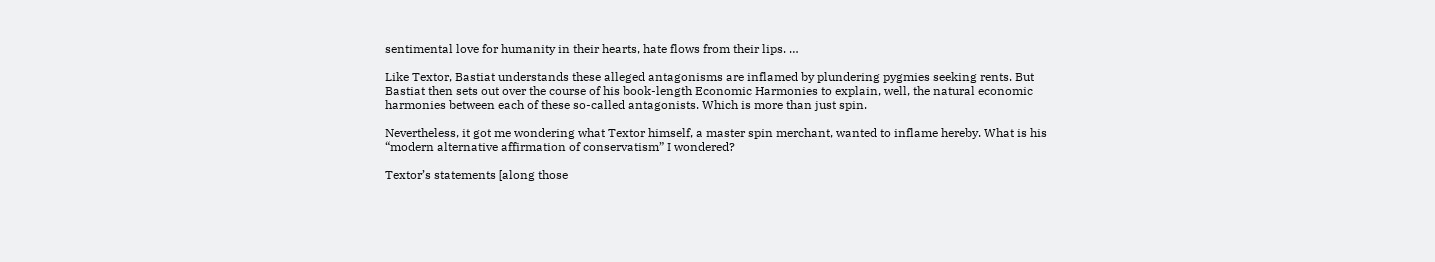sentimental love for humanity in their hearts, hate flows from their lips. …

Like Textor, Bastiat understands these alleged antagonisms are inflamed by plundering pygmies seeking rents. But Bastiat then sets out over the course of his book-length Economic Harmonies to explain, well, the natural economic harmonies between each of these so-called antagonists. Which is more than just spin.

Nevertheless, it got me wondering what Textor himself, a master spin merchant, wanted to inflame hereby. What is his “modern alternative affirmation of conservatism” I wondered?

Textor’s statements [along those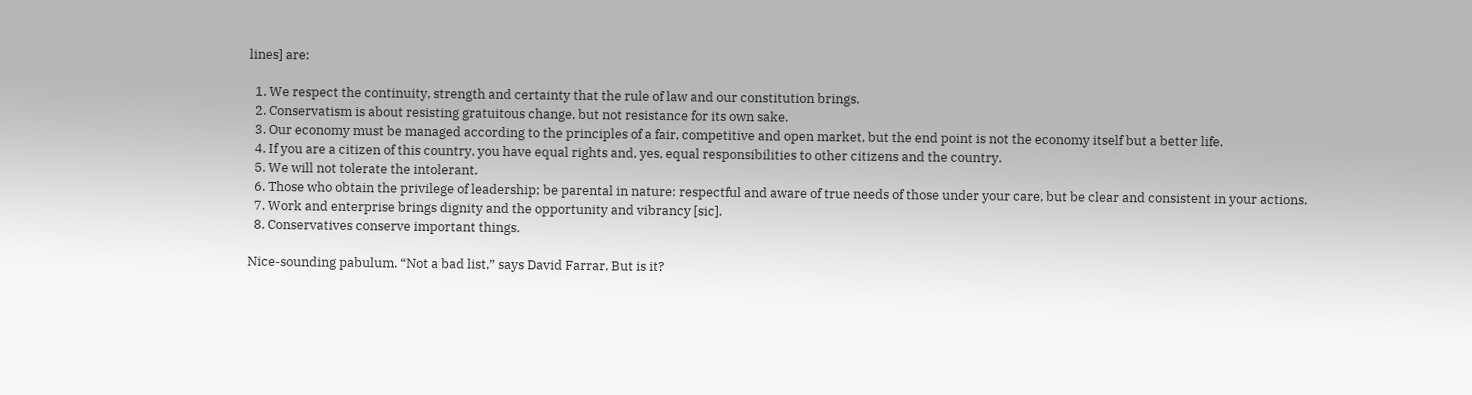lines] are:

  1. We respect the continuity, strength and certainty that the rule of law and our constitution brings.
  2. Conservatism is about resisting gratuitous change, but not resistance for its own sake.
  3. Our economy must be managed according to the principles of a fair, competitive and open market, but the end point is not the economy itself but a better life.
  4. If you are a citizen of this country, you have equal rights and, yes, equal responsibilities to other citizens and the country.
  5. We will not tolerate the intolerant.
  6. Those who obtain the privilege of leadership; be parental in nature: respectful and aware of true needs of those under your care, but be clear and consistent in your actions.
  7. Work and enterprise brings dignity and the opportunity and vibrancy [sic].
  8. Conservatives conserve important things.

Nice-sounding pabulum. “Not a bad list,” says David Farrar. But is it?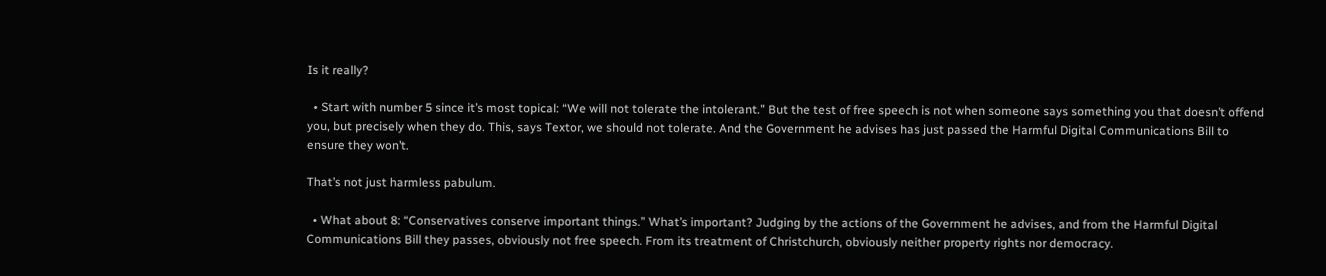Is it really?

  • Start with number 5 since it’s most topical: “We will not tolerate the intolerant.” But the test of free speech is not when someone says something you that doesn’t offend you, but precisely when they do. This, says Textor, we should not tolerate. And the Government he advises has just passed the Harmful Digital Communications Bill to ensure they won’t.

That’s not just harmless pabulum.

  • What about 8: “Conservatives conserve important things.” What’s important? Judging by the actions of the Government he advises, and from the Harmful Digital Communications Bill they passes, obviously not free speech. From its treatment of Christchurch, obviously neither property rights nor democracy.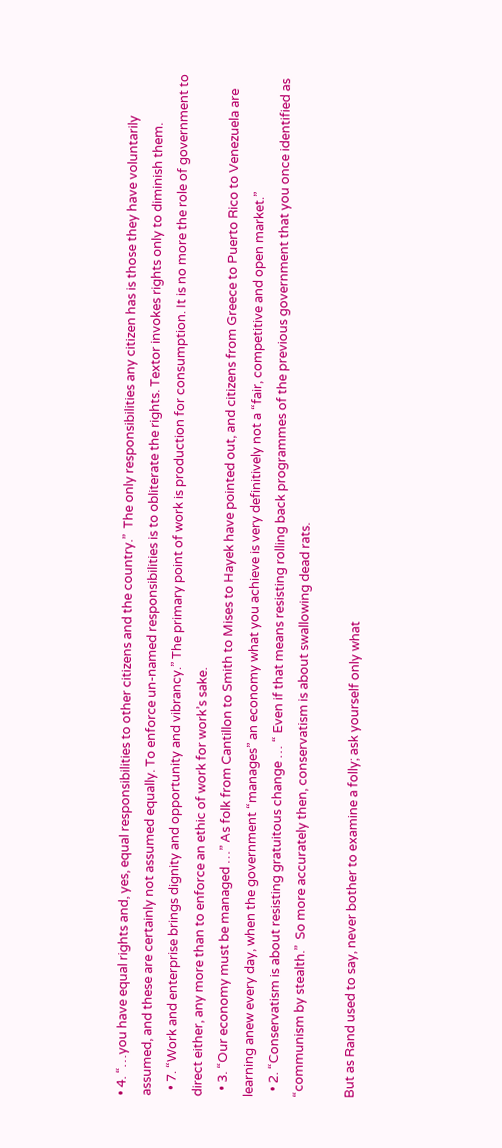• 4. “…you have equal rights and, yes, equal responsibilities to other citizens and the country.”  The only responsibilities any citizen has is those they have voluntarily assumed, and these are certainly not assumed equally. To enforce un-named responsibilities is to obliterate the rights. Textor invokes rights only to diminish them.
  • 7. “Work and enterprise brings dignity and opportunity and vibrancy.” The primary point of work is production for consumption. It is no more the role of government to direct either, any more than to enforce an ethic of work for work’s sake.
  • 3. “Our economy must be managed …” As folk from Cantillon to Smith to Mises to Hayek have pointed out, and citizens from Greece to Puerto Rico to Venezuela are learning anew every day, when the government “manages” an economy what you achieve is very definitively not a “fair, competitive and open market.”
  • 2. “Conservatism is about resisting gratuitous change … “ Even if that means resisting rolling back programmes of the previous government that you once identified as “communism by stealth.”  So more accurately then, conservatism is about swallowing dead rats.

But as Rand used to say, never bother to examine a folly; ask yourself only what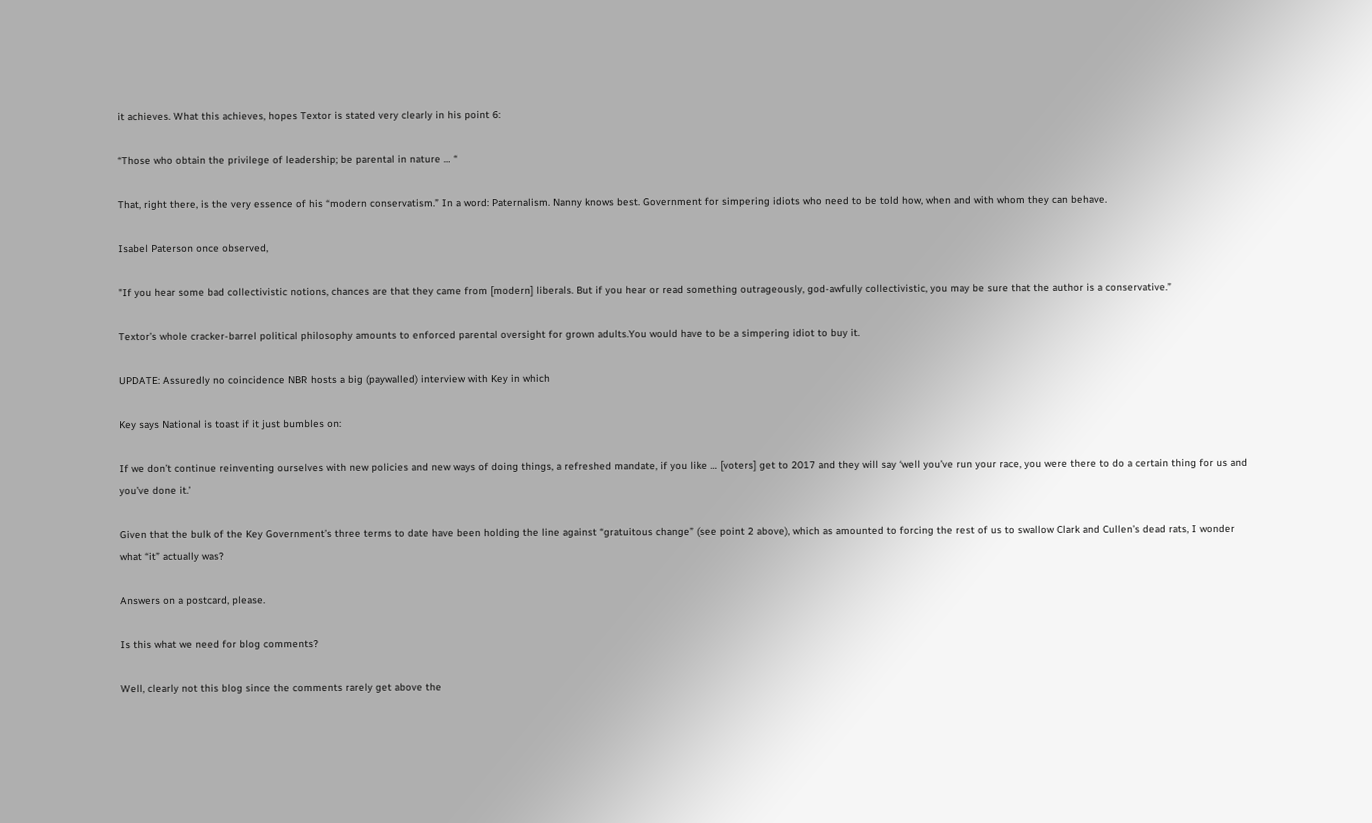it achieves. What this achieves, hopes Textor is stated very clearly in his point 6:

“Those who obtain the privilege of leadership; be parental in nature … “

That, right there, is the very essence of his “modern conservatism.” In a word: Paternalism. Nanny knows best. Government for simpering idiots who need to be told how, when and with whom they can behave.

Isabel Paterson once observed,

"If you hear some bad collectivistic notions, chances are that they came from [modern] liberals. But if you hear or read something outrageously, god-awfully collectivistic, you may be sure that the author is a conservative.”

Textor’s whole cracker-barrel political philosophy amounts to enforced parental oversight for grown adults.You would have to be a simpering idiot to buy it.

UPDATE: Assuredly no coincidence NBR hosts a big (paywalled) interview with Key in which

Key says National is toast if it just bumbles on:

If we don’t continue reinventing ourselves with new policies and new ways of doing things, a refreshed mandate, if you like … [voters] get to 2017 and they will say ‘well you’ve run your race, you were there to do a certain thing for us and you’ve done it.’

Given that the bulk of the Key Government’s three terms to date have been holding the line against “gratuitous change” (see point 2 above), which as amounted to forcing the rest of us to swallow Clark and Cullen’s dead rats, I wonder what “it” actually was?

Answers on a postcard, please.

Is this what we need for blog comments?

Well, clearly not this blog since the comments rarely get above the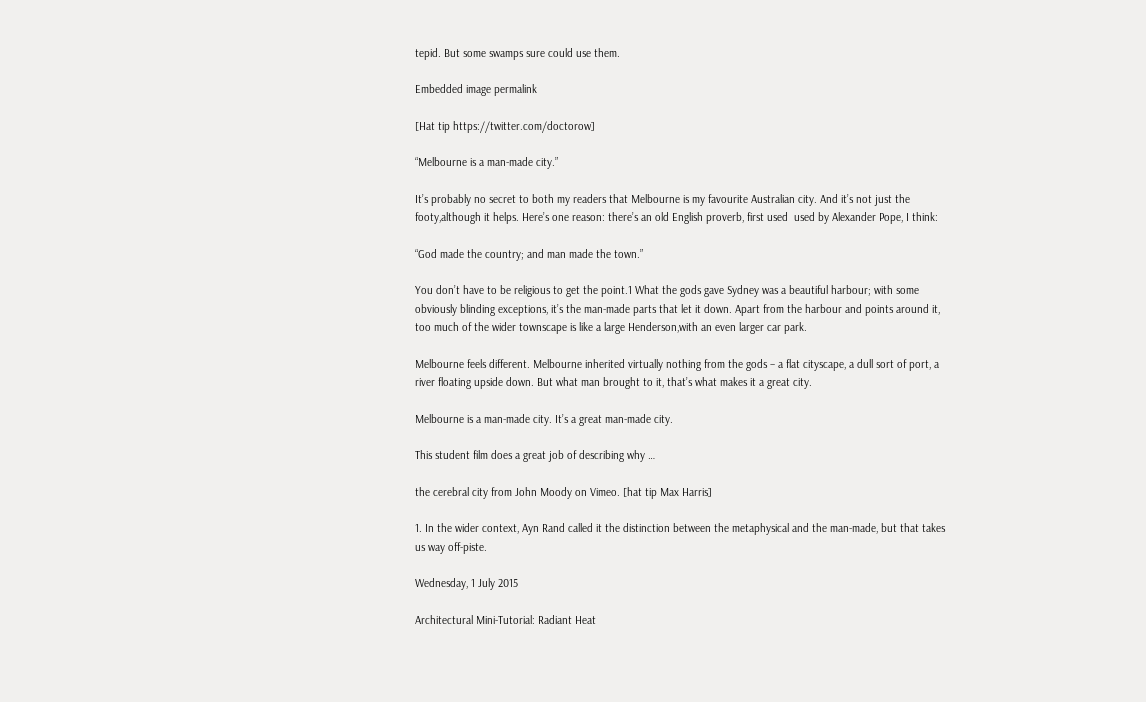tepid. But some swamps sure could use them.

Embedded image permalink

[Hat tip https://twitter.com/doctorow]

“Melbourne is a man-made city.”

It’s probably no secret to both my readers that Melbourne is my favourite Australian city. And it’s not just the footy,although it helps. Here’s one reason: there’s an old English proverb, first used  used by Alexander Pope, I think:

“God made the country; and man made the town.”

You don’t have to be religious to get the point.1 What the gods gave Sydney was a beautiful harbour; with some obviously blinding exceptions, it’s the man-made parts that let it down. Apart from the harbour and points around it, too much of the wider townscape is like a large Henderson,with an even larger car park.

Melbourne feels different. Melbourne inherited virtually nothing from the gods – a flat cityscape, a dull sort of port, a river floating upside down. But what man brought to it, that’s what makes it a great city.

Melbourne is a man-made city. It’s a great man-made city.

This student film does a great job of describing why …

the cerebral city from John Moody on Vimeo. [hat tip Max Harris]

1. In the wider context, Ayn Rand called it the distinction between the metaphysical and the man-made, but that takes us way off-piste.

Wednesday, 1 July 2015

Architectural Mini-Tutorial: Radiant Heat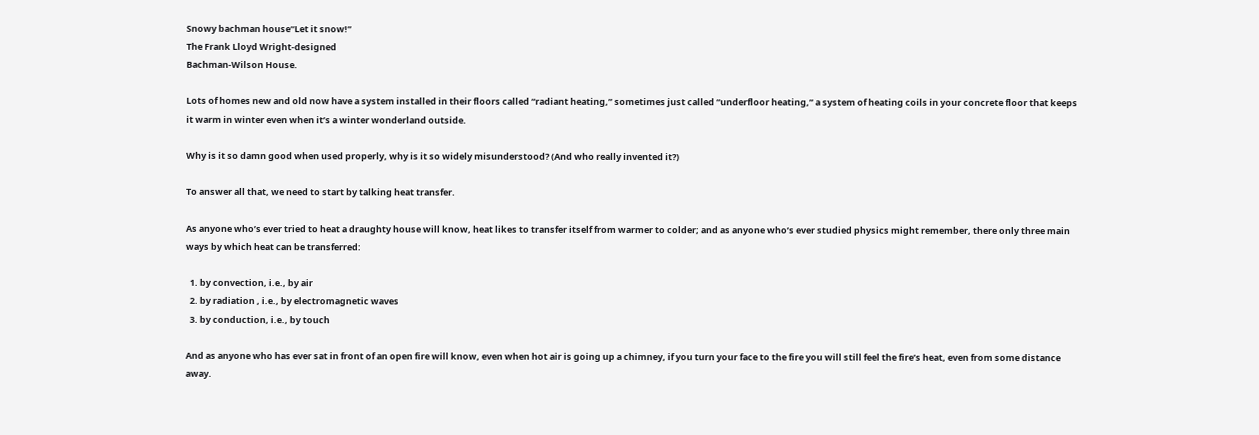Snowy bachman house“Let it snow!”
The Frank Lloyd Wright-designed
Bachman-Wilson House.

Lots of homes new and old now have a system installed in their floors called “radiant heating,” sometimes just called “underfloor heating,” a system of heating coils in your concrete floor that keeps it warm in winter even when it’s a winter wonderland outside.

Why is it so damn good when used properly, why is it so widely misunderstood? (And who really invented it?)

To answer all that, we need to start by talking heat transfer.

As anyone who’s ever tried to heat a draughty house will know, heat likes to transfer itself from warmer to colder; and as anyone who’s ever studied physics might remember, there only three main ways by which heat can be transferred:

  1. by convection, i.e., by air
  2. by radiation , i.e., by electromagnetic waves
  3. by conduction, i.e., by touch

And as anyone who has ever sat in front of an open fire will know, even when hot air is going up a chimney, if you turn your face to the fire you will still feel the fire’s heat, even from some distance away.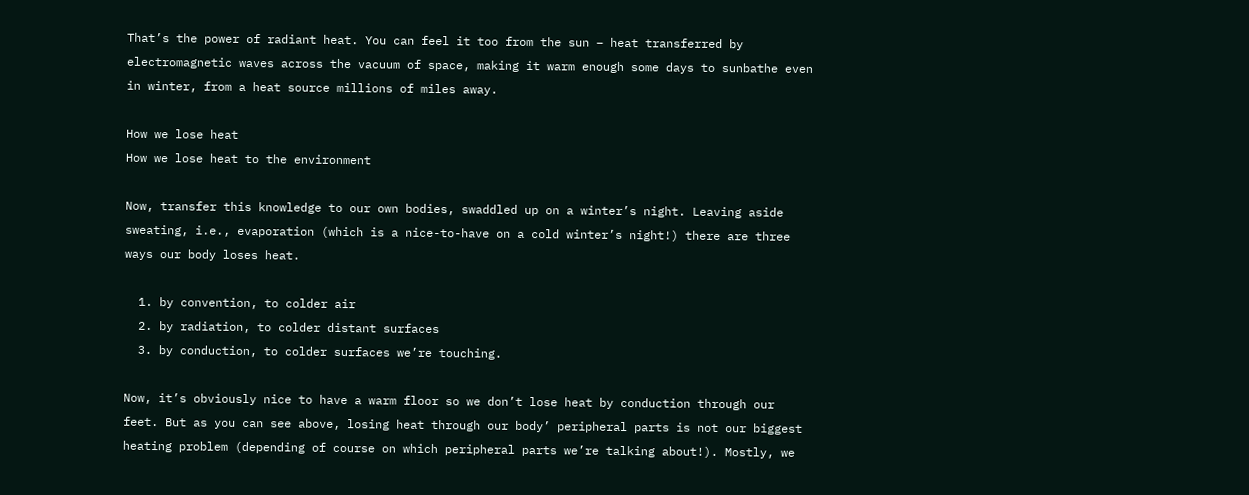That’s the power of radiant heat. You can feel it too from the sun – heat transferred by electromagnetic waves across the vacuum of space, making it warm enough some days to sunbathe even in winter, from a heat source millions of miles away.

How we lose heat
How we lose heat to the environment

Now, transfer this knowledge to our own bodies, swaddled up on a winter’s night. Leaving aside sweating, i.e., evaporation (which is a nice-to-have on a cold winter’s night!) there are three ways our body loses heat.

  1. by convention, to colder air
  2. by radiation, to colder distant surfaces
  3. by conduction, to colder surfaces we’re touching.

Now, it’s obviously nice to have a warm floor so we don’t lose heat by conduction through our feet. But as you can see above, losing heat through our body’ peripheral parts is not our biggest heating problem (depending of course on which peripheral parts we’re talking about!). Mostly, we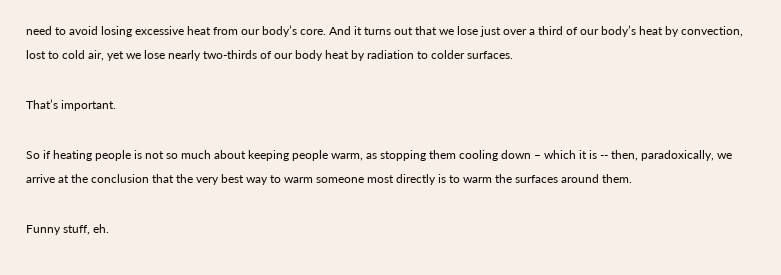need to avoid losing excessive heat from our body’s core. And it turns out that we lose just over a third of our body’s heat by convection, lost to cold air, yet we lose nearly two-thirds of our body heat by radiation to colder surfaces.

That’s important.

So if heating people is not so much about keeping people warm, as stopping them cooling down – which it is -- then, paradoxically, we arrive at the conclusion that the very best way to warm someone most directly is to warm the surfaces around them.

Funny stuff, eh.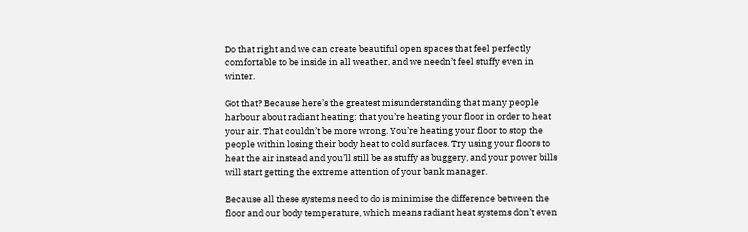Do that right and we can create beautiful open spaces that feel perfectly comfortable to be inside in all weather, and we needn’t feel stuffy even in winter.

Got that? Because here’s the greatest misunderstanding that many people harbour about radiant heating: that you’re heating your floor in order to heat your air. That couldn’t be more wrong. You’re heating your floor to stop the people within losing their body heat to cold surfaces. Try using your floors to heat the air instead and you’ll still be as stuffy as buggery, and your power bills will start getting the extreme attention of your bank manager.

Because all these systems need to do is minimise the difference between the floor and our body temperature, which means radiant heat systems don’t even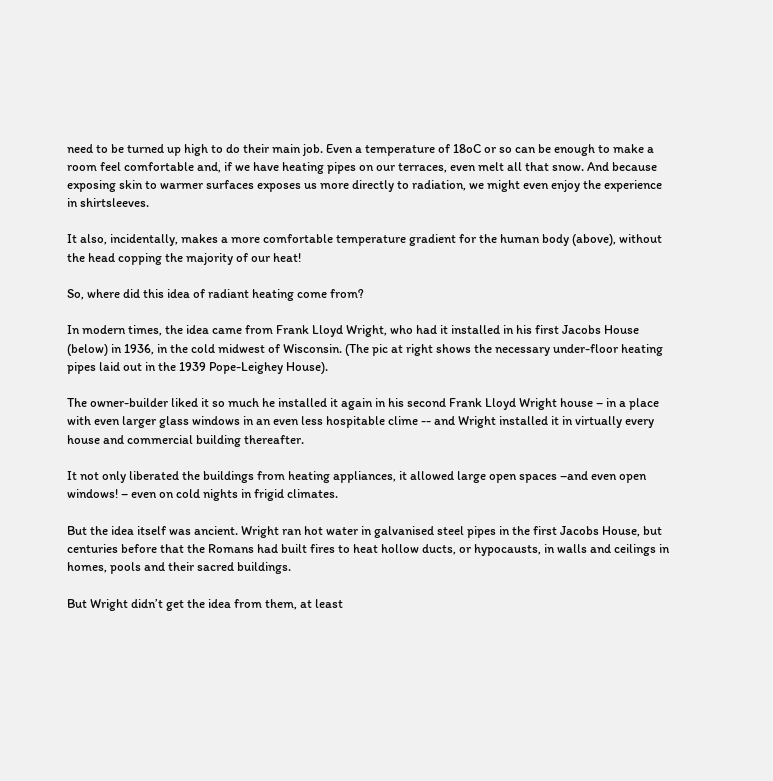need to be turned up high to do their main job. Even a temperature of 18oC or so can be enough to make a room feel comfortable and, if we have heating pipes on our terraces, even melt all that snow. And because exposing skin to warmer surfaces exposes us more directly to radiation, we might even enjoy the experience in shirtsleeves.

It also, incidentally, makes a more comfortable temperature gradient for the human body (above), without the head copping the majority of our heat!

So, where did this idea of radiant heating come from?

In modern times, the idea came from Frank Lloyd Wright, who had it installed in his first Jacobs House (below) in 1936, in the cold midwest of Wisconsin. (The pic at right shows the necessary under-floor heating pipes laid out in the 1939 Pope-Leighey House).

The owner-builder liked it so much he installed it again in his second Frank Lloyd Wright house – in a place with even larger glass windows in an even less hospitable clime -- and Wright installed it in virtually every house and commercial building thereafter.

It not only liberated the buildings from heating appliances, it allowed large open spaces –and even open windows! – even on cold nights in frigid climates.

But the idea itself was ancient. Wright ran hot water in galvanised steel pipes in the first Jacobs House, but centuries before that the Romans had built fires to heat hollow ducts, or hypocausts, in walls and ceilings in homes, pools and their sacred buildings.

But Wright didn’t get the idea from them, at least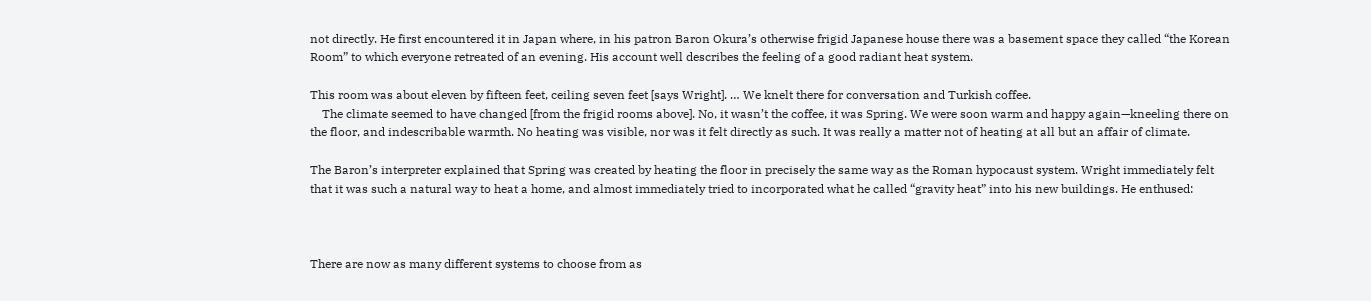not directly. He first encountered it in Japan where, in his patron Baron Okura’s otherwise frigid Japanese house there was a basement space they called “the Korean Room” to which everyone retreated of an evening. His account well describes the feeling of a good radiant heat system.

This room was about eleven by fifteen feet, ceiling seven feet [says Wright]. … We knelt there for conversation and Turkish coffee.
    The climate seemed to have changed [from the frigid rooms above]. No, it wasn’t the coffee, it was Spring. We were soon warm and happy again—kneeling there on the floor, and indescribable warmth. No heating was visible, nor was it felt directly as such. It was really a matter not of heating at all but an affair of climate.

The Baron’s interpreter explained that Spring was created by heating the floor in precisely the same way as the Roman hypocaust system. Wright immediately felt that it was such a natural way to heat a home, and almost immediately tried to incorporated what he called “gravity heat” into his new buildings. He enthused:



There are now as many different systems to choose from as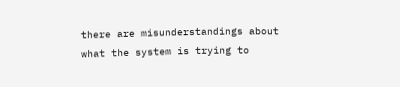there are misunderstandings about what the system is trying to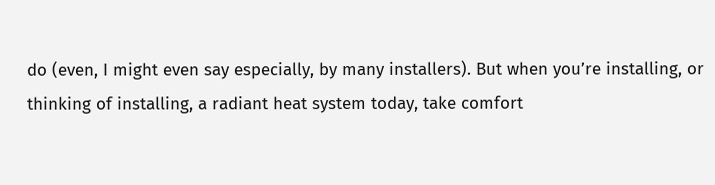do (even, I might even say especially, by many installers). But when you’re installing, or thinking of installing, a radiant heat system today, take comfort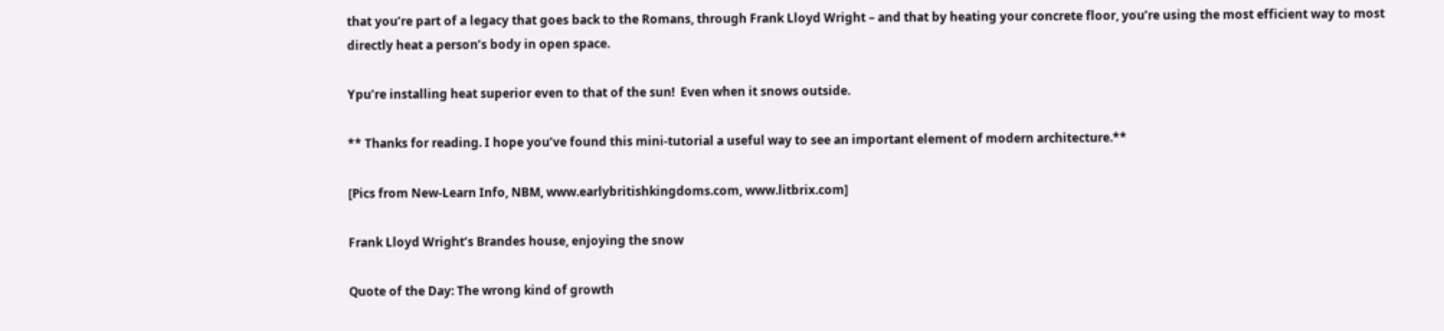that you’re part of a legacy that goes back to the Romans, through Frank Lloyd Wright – and that by heating your concrete floor, you’re using the most efficient way to most directly heat a person’s body in open space.

Ypu’re installing heat superior even to that of the sun!  Even when it snows outside.

** Thanks for reading. I hope you’ve found this mini-tutorial a useful way to see an important element of modern architecture.**

[Pics from New-Learn Info, NBM, www.earlybritishkingdoms.com, www.litbrix.com]

Frank Lloyd Wright’s Brandes house, enjoying the snow

Quote of the Day: The wrong kind of growth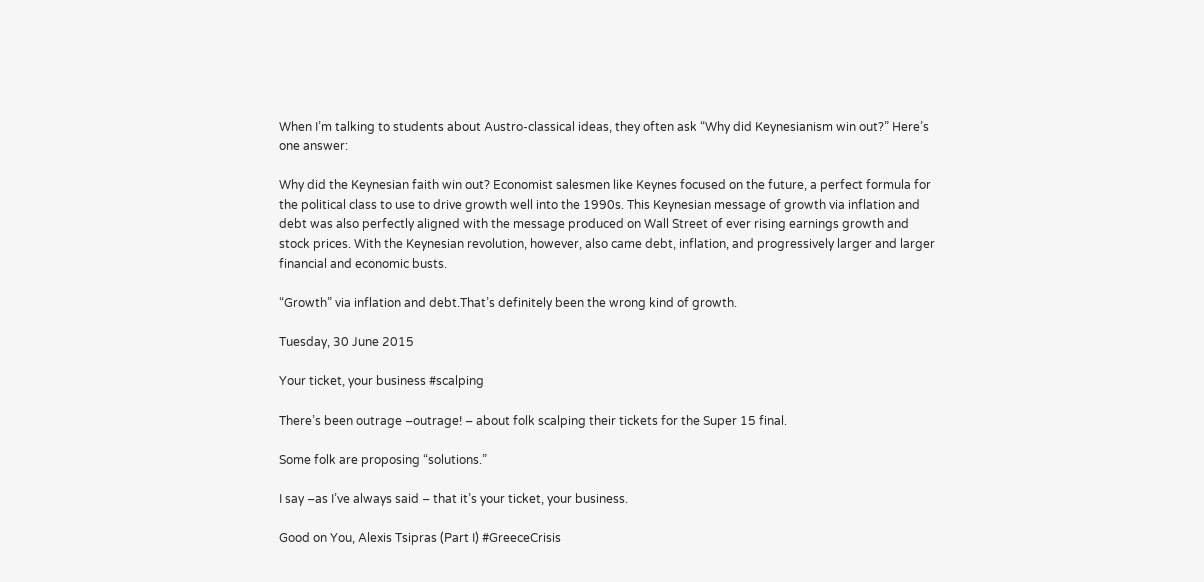When I’m talking to students about Austro-classical ideas, they often ask “Why did Keynesianism win out?” Here’s one answer:

Why did the Keynesian faith win out? Economist salesmen like Keynes focused on the future, a perfect formula for the political class to use to drive growth well into the 1990s. This Keynesian message of growth via inflation and debt was also perfectly aligned with the message produced on Wall Street of ever rising earnings growth and stock prices. With the Keynesian revolution, however, also came debt, inflation, and progressively larger and larger financial and economic busts.

“Growth” via inflation and debt.That’s definitely been the wrong kind of growth.

Tuesday, 30 June 2015

Your ticket, your business #scalping

There’s been outrage –outrage! – about folk scalping their tickets for the Super 15 final.

Some folk are proposing “solutions.”

I say –as I’ve always said – that it’s your ticket, your business.

Good on You, Alexis Tsipras (Part I) #GreeceCrisis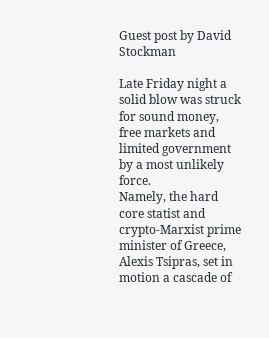Guest post by David Stockman

Late Friday night a solid blow was struck for sound money, free markets and limited government by a most unlikely force.
Namely, the hard core statist and crypto-Marxist prime minister of Greece, Alexis Tsipras, set in motion a cascade of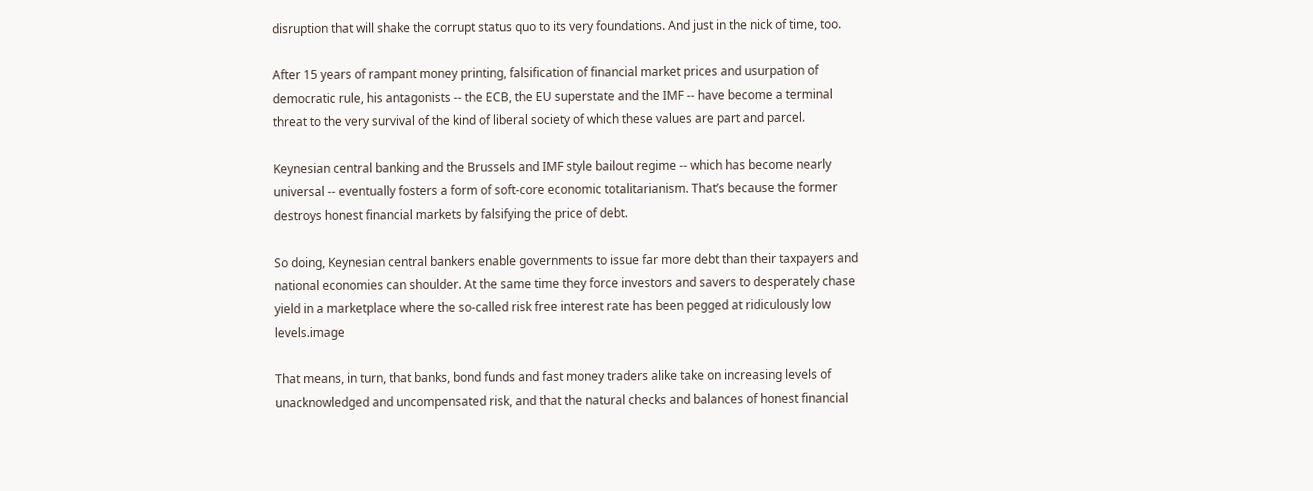disruption that will shake the corrupt status quo to its very foundations. And just in the nick of time, too.

After 15 years of rampant money printing, falsification of financial market prices and usurpation of democratic rule, his antagonists -- the ECB, the EU superstate and the IMF -- have become a terminal threat to the very survival of the kind of liberal society of which these values are part and parcel.

Keynesian central banking and the Brussels and IMF style bailout regime -- which has become nearly universal -- eventually fosters a form of soft-core economic totalitarianism. That’s because the former destroys honest financial markets by falsifying the price of debt.

So doing, Keynesian central bankers enable governments to issue far more debt than their taxpayers and national economies can shoulder. At the same time they force investors and savers to desperately chase yield in a marketplace where the so-called risk free interest rate has been pegged at ridiculously low levels.image

That means, in turn, that banks, bond funds and fast money traders alike take on increasing levels of unacknowledged and uncompensated risk, and that the natural checks and balances of honest financial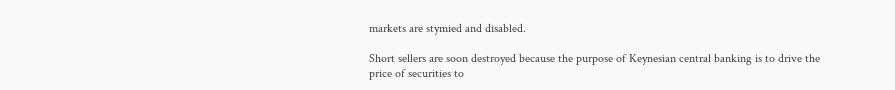markets are stymied and disabled.

Short sellers are soon destroyed because the purpose of Keynesian central banking is to drive the price of securities to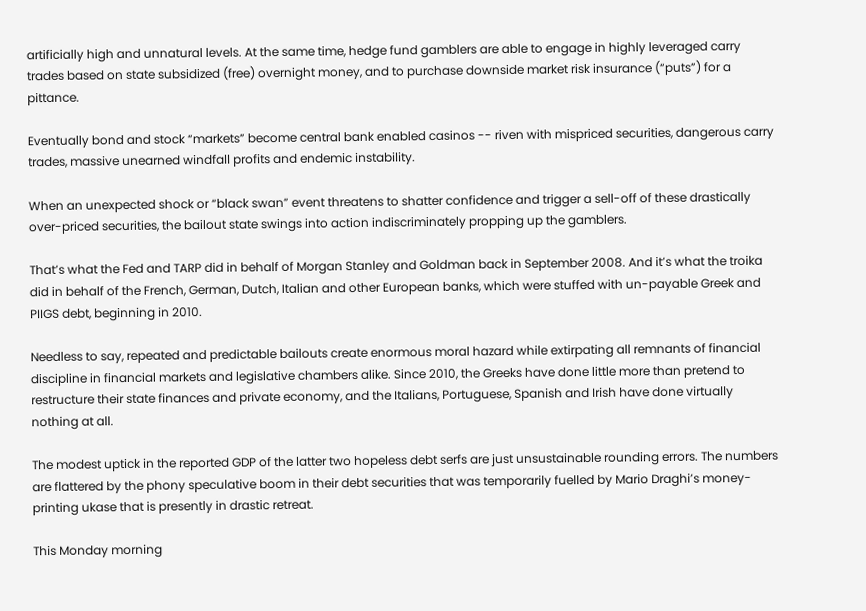artificially high and unnatural levels. At the same time, hedge fund gamblers are able to engage in highly leveraged carry trades based on state subsidized (free) overnight money, and to purchase downside market risk insurance (“puts”) for a pittance.

Eventually bond and stock “markets” become central bank enabled casinos -- riven with mispriced securities, dangerous carry trades, massive unearned windfall profits and endemic instability.

When an unexpected shock or “black swan” event threatens to shatter confidence and trigger a sell-off of these drastically over-priced securities, the bailout state swings into action indiscriminately propping up the gamblers.

That’s what the Fed and TARP did in behalf of Morgan Stanley and Goldman back in September 2008. And it’s what the troika did in behalf of the French, German, Dutch, Italian and other European banks, which were stuffed with un-payable Greek and PIIGS debt, beginning in 2010.

Needless to say, repeated and predictable bailouts create enormous moral hazard while extirpating all remnants of financial discipline in financial markets and legislative chambers alike. Since 2010, the Greeks have done little more than pretend to restructure their state finances and private economy, and the Italians, Portuguese, Spanish and Irish have done virtually nothing at all.

The modest uptick in the reported GDP of the latter two hopeless debt serfs are just unsustainable rounding errors. The numbers are flattered by the phony speculative boom in their debt securities that was temporarily fuelled by Mario Draghi’s money-printing ukase that is presently in drastic retreat.

This Monday morning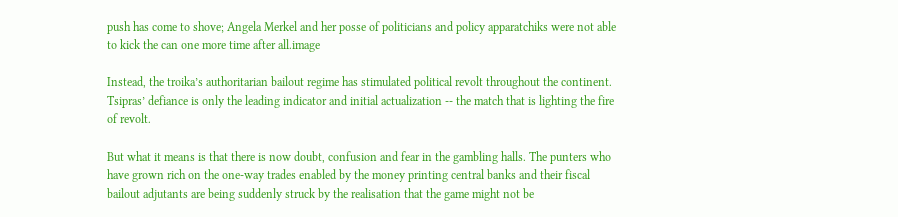push has come to shove; Angela Merkel and her posse of politicians and policy apparatchiks were not able to kick the can one more time after all.image

Instead, the troika’s authoritarian bailout regime has stimulated political revolt throughout the continent. Tsipras’ defiance is only the leading indicator and initial actualization -- the match that is lighting the fire of revolt.

But what it means is that there is now doubt, confusion and fear in the gambling halls. The punters who have grown rich on the one-way trades enabled by the money printing central banks and their fiscal bailout adjutants are being suddenly struck by the realisation that the game might not be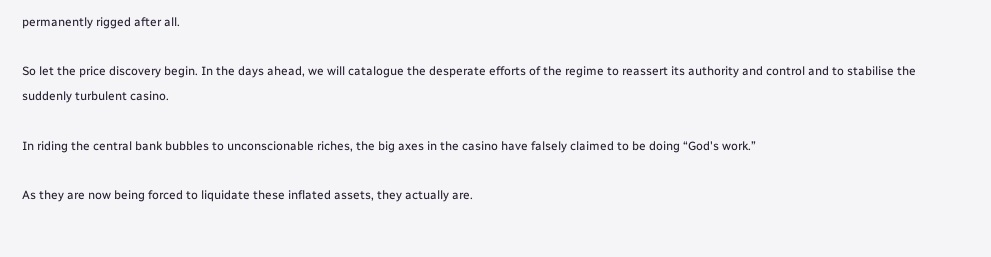permanently rigged after all.

So let the price discovery begin. In the days ahead, we will catalogue the desperate efforts of the regime to reassert its authority and control and to stabilise the suddenly turbulent casino.

In riding the central bank bubbles to unconscionable riches, the big axes in the casino have falsely claimed to be doing “God's work.”

As they are now being forced to liquidate these inflated assets, they actually are.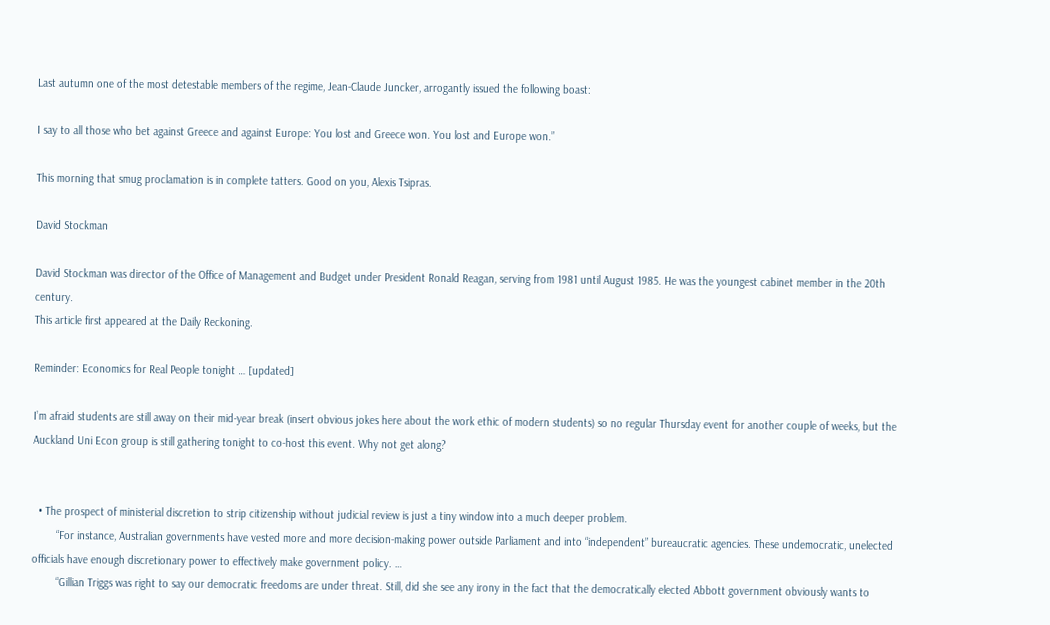Last autumn one of the most detestable members of the regime, Jean-Claude Juncker, arrogantly issued the following boast:

I say to all those who bet against Greece and against Europe: You lost and Greece won. You lost and Europe won.”

This morning that smug proclamation is in complete tatters. Good on you, Alexis Tsipras.

David Stockman

David Stockman was director of the Office of Management and Budget under President Ronald Reagan, serving from 1981 until August 1985. He was the youngest cabinet member in the 20th century.
This article first appeared at the Daily Reckoning.

Reminder: Economics for Real People tonight … [updated]

I’m afraid students are still away on their mid-year break (insert obvious jokes here about the work ethic of modern students) so no regular Thursday event for another couple of weeks, but the Auckland Uni Econ group is still gathering tonight to co-host this event. Why not get along?


  • The prospect of ministerial discretion to strip citizenship without judicial review is just a tiny window into a much deeper problem.
        “For instance, Australian governments have vested more and more decision-making power outside Parliament and into “independent” bureaucratic agencies. These undemocratic, unelected officials have enough discretionary power to effectively make government policy. …
        “Gillian Triggs was right to say our democratic freedoms are under threat. Still, did she see any irony in the fact that the democratically elected Abbott government obviously wants to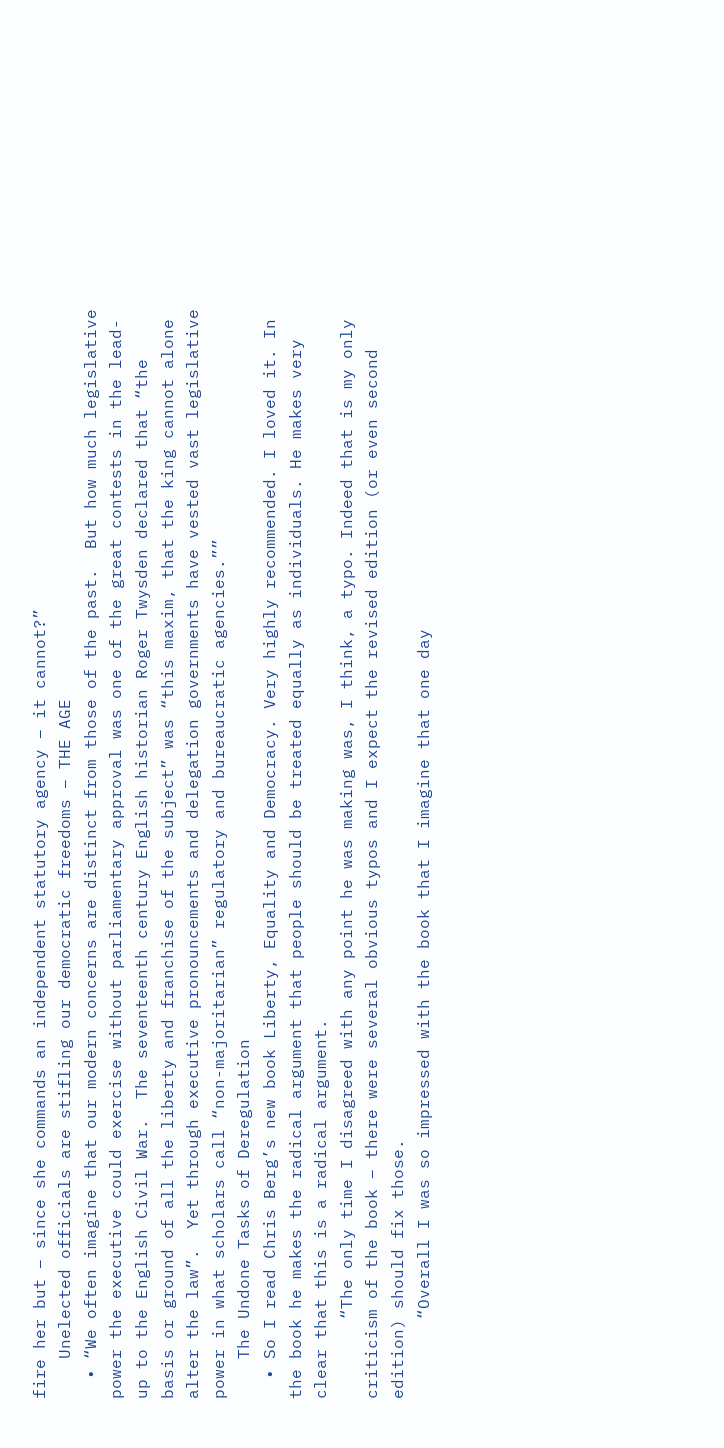fire her but – since she commands an independent statutory agency – it cannot?”
    Unelected officials are stifling our democratic freedoms – THE AGE
  • “We often imagine that our modern concerns are distinct from those of the past.  But how much legislative power the executive could exercise without parliamentary approval was one of the great contests in the lead-up to the English Civil War.  The seventeenth century English historian Roger Twysden declared that “the basis or ground of all the liberty and franchise of the subject” was “this maxim, that the king cannot alone alter the law”.  Yet through executive pronouncements and delegation governments have vested vast legislative power in what scholars call “non-majoritarian” regulatory and bureaucratic agencies.””
    The Undone Tasks of Deregulation
  • So I read Chris Berg’s new book Liberty, Equality and Democracy. Very highly recommended. I loved it. In the book he makes the radical argument that people should be treated equally as individuals. He makes very clear that this is a radical argument.
        “The only time I disagreed with any point he was making was, I think, a typo. Indeed that is my only criticism of the book – there were several obvious typos and I expect the revised edition (or even second edition) should fix those.
        “Overall I was so impressed with the book that I imagine that one day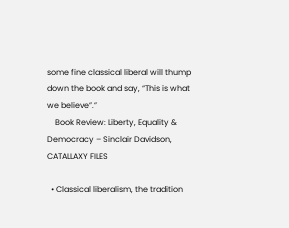some fine classical liberal will thump down the book and say, “This is what we believe”.”
    Book Review: Liberty, Equality & Democracy – Sinclair Davidson, CATALLAXY FILES

  • Classical liberalism, the tradition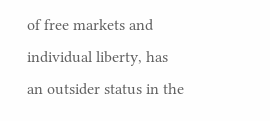of free markets and individual liberty, has an outsider status in the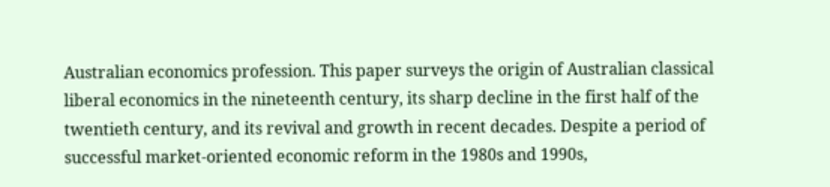Australian economics profession. This paper surveys the origin of Australian classical liberal economics in the nineteenth century, its sharp decline in the first half of the twentieth century, and its revival and growth in recent decades. Despite a period of successful market-oriented economic reform in the 1980s and 1990s,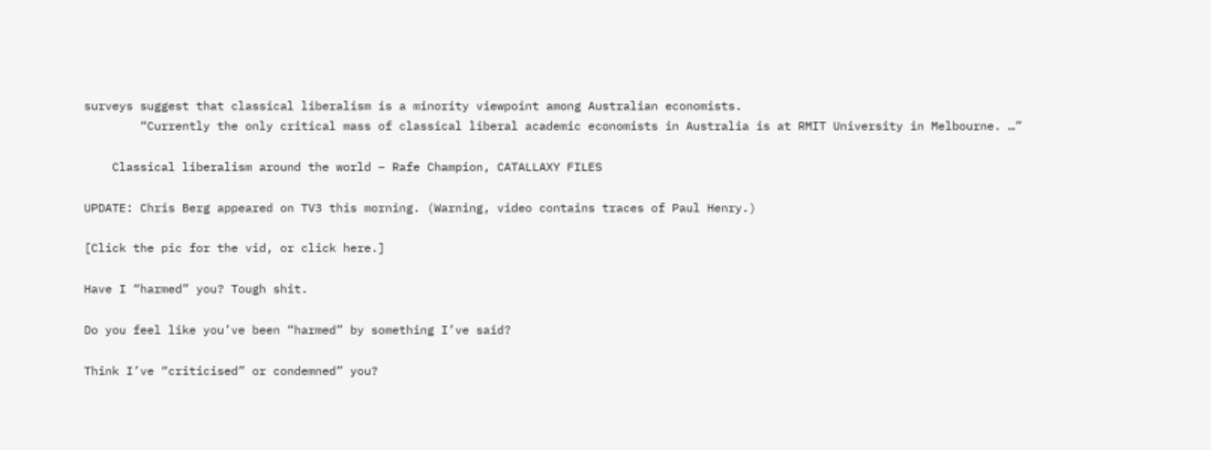surveys suggest that classical liberalism is a minority viewpoint among Australian economists.
        “Currently the only critical mass of classical liberal academic economists in Australia is at RMIT University in Melbourne. …”

    Classical liberalism around the world – Rafe Champion, CATALLAXY FILES

UPDATE: Chris Berg appeared on TV3 this morning. (Warning, video contains traces of Paul Henry.)

[Click the pic for the vid, or click here.]

Have I “harmed” you? Tough shit.

Do you feel like you’ve been “harmed” by something I’ve said?

Think I’ve “criticised” or condemned” you?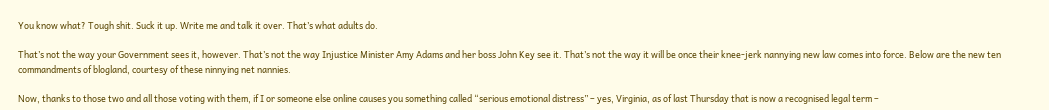You know what? Tough shit. Suck it up. Write me and talk it over. That’s what adults do.

That’s not the way your Government sees it, however. That’s not the way Injustice Minister Amy Adams and her boss John Key see it. That’s not the way it will be once their knee-jerk nannying new law comes into force. Below are the new ten commandments of blogland, courtesy of these ninnying net nannies.

Now, thanks to those two and all those voting with them, if I or someone else online causes you something called “serious emotional distress” – yes, Virginia, as of last Thursday that is now a recognised legal term –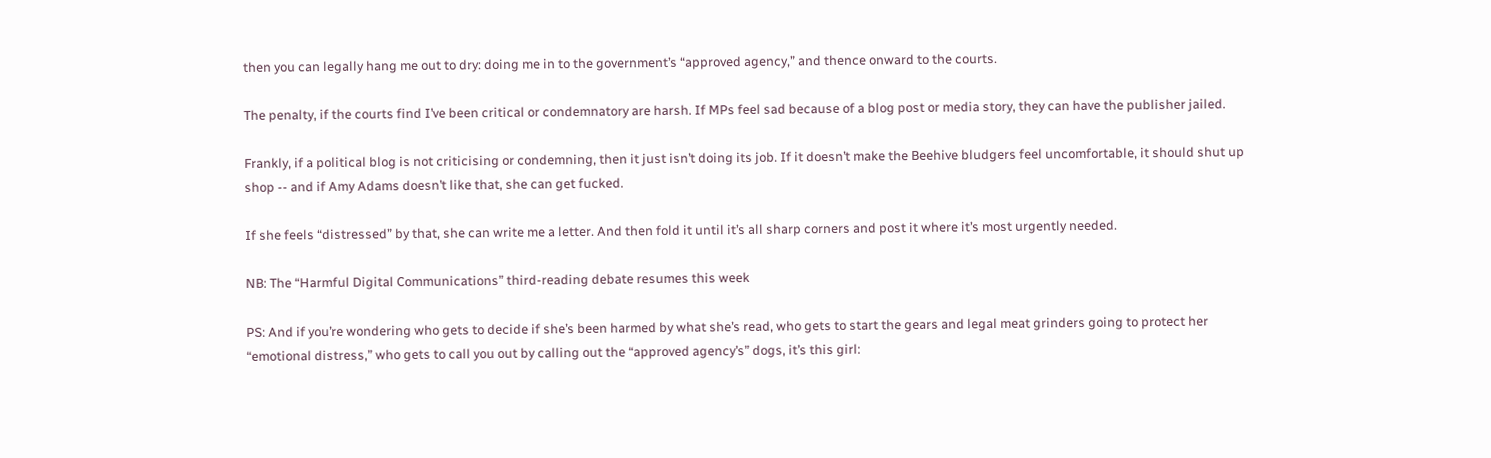then you can legally hang me out to dry: doing me in to the government’s “approved agency,” and thence onward to the courts.

The penalty, if the courts find I’ve been critical or condemnatory are harsh. If MPs feel sad because of a blog post or media story, they can have the publisher jailed.

Frankly, if a political blog is not criticising or condemning, then it just isn’t doing its job. If it doesn’t make the Beehive bludgers feel uncomfortable, it should shut up shop -- and if Amy Adams doesn’t like that, she can get fucked.

If she feels “distressed” by that, she can write me a letter. And then fold it until it’s all sharp corners and post it where it’s most urgently needed.

NB: The “Harmful Digital Communications” third-reading debate resumes this week

PS: And if you’re wondering who gets to decide if she’s been harmed by what she’s read, who gets to start the gears and legal meat grinders going to protect her “emotional distress,” who gets to call you out by calling out the “approved agency’s” dogs, it’s this girl: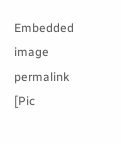Embedded image permalink
[Pic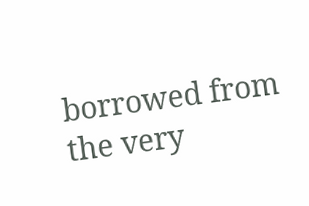borrowed from the very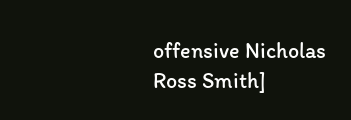offensive Nicholas Ross Smith]